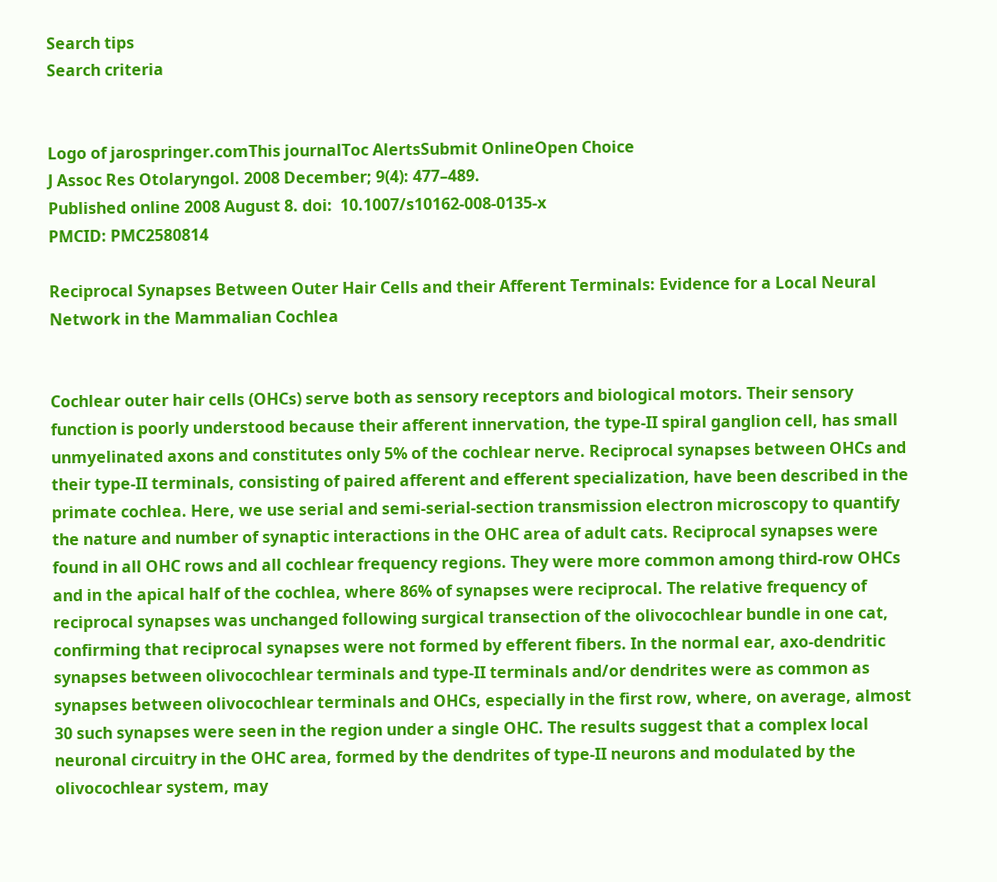Search tips
Search criteria


Logo of jarospringer.comThis journalToc AlertsSubmit OnlineOpen Choice
J Assoc Res Otolaryngol. 2008 December; 9(4): 477–489.
Published online 2008 August 8. doi:  10.1007/s10162-008-0135-x
PMCID: PMC2580814

Reciprocal Synapses Between Outer Hair Cells and their Afferent Terminals: Evidence for a Local Neural Network in the Mammalian Cochlea


Cochlear outer hair cells (OHCs) serve both as sensory receptors and biological motors. Their sensory function is poorly understood because their afferent innervation, the type-II spiral ganglion cell, has small unmyelinated axons and constitutes only 5% of the cochlear nerve. Reciprocal synapses between OHCs and their type-II terminals, consisting of paired afferent and efferent specialization, have been described in the primate cochlea. Here, we use serial and semi-serial-section transmission electron microscopy to quantify the nature and number of synaptic interactions in the OHC area of adult cats. Reciprocal synapses were found in all OHC rows and all cochlear frequency regions. They were more common among third-row OHCs and in the apical half of the cochlea, where 86% of synapses were reciprocal. The relative frequency of reciprocal synapses was unchanged following surgical transection of the olivocochlear bundle in one cat, confirming that reciprocal synapses were not formed by efferent fibers. In the normal ear, axo-dendritic synapses between olivocochlear terminals and type-II terminals and/or dendrites were as common as synapses between olivocochlear terminals and OHCs, especially in the first row, where, on average, almost 30 such synapses were seen in the region under a single OHC. The results suggest that a complex local neuronal circuitry in the OHC area, formed by the dendrites of type-II neurons and modulated by the olivocochlear system, may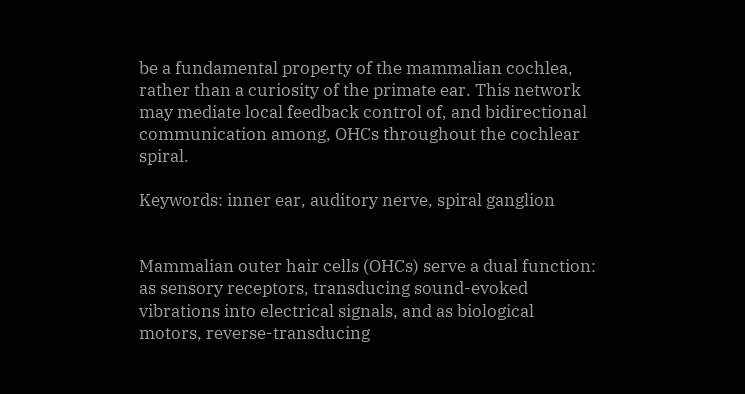be a fundamental property of the mammalian cochlea, rather than a curiosity of the primate ear. This network may mediate local feedback control of, and bidirectional communication among, OHCs throughout the cochlear spiral.

Keywords: inner ear, auditory nerve, spiral ganglion


Mammalian outer hair cells (OHCs) serve a dual function: as sensory receptors, transducing sound-evoked vibrations into electrical signals, and as biological motors, reverse-transducing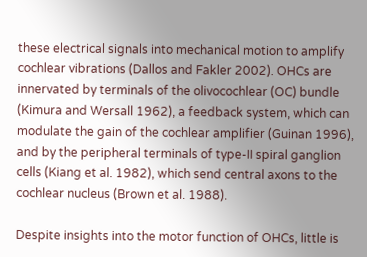these electrical signals into mechanical motion to amplify cochlear vibrations (Dallos and Fakler 2002). OHCs are innervated by terminals of the olivocochlear (OC) bundle (Kimura and Wersall 1962), a feedback system, which can modulate the gain of the cochlear amplifier (Guinan 1996), and by the peripheral terminals of type-II spiral ganglion cells (Kiang et al. 1982), which send central axons to the cochlear nucleus (Brown et al. 1988).

Despite insights into the motor function of OHCs, little is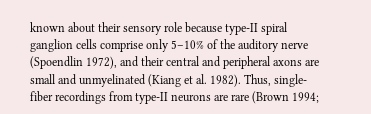known about their sensory role because type-II spiral ganglion cells comprise only 5–10% of the auditory nerve (Spoendlin 1972), and their central and peripheral axons are small and unmyelinated (Kiang et al. 1982). Thus, single-fiber recordings from type-II neurons are rare (Brown 1994;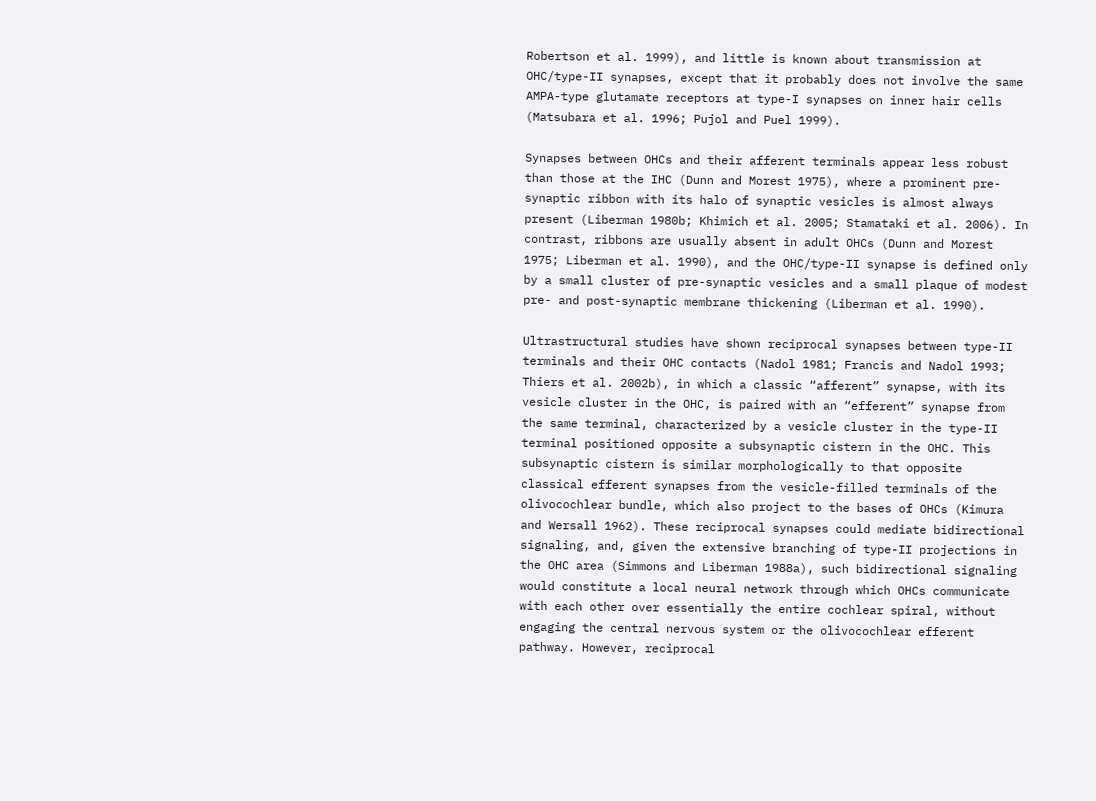Robertson et al. 1999), and little is known about transmission at OHC/type-II synapses, except that it probably does not involve the same AMPA-type glutamate receptors at type-I synapses on inner hair cells (Matsubara et al. 1996; Pujol and Puel 1999).

Synapses between OHCs and their afferent terminals appear less robust than those at the IHC (Dunn and Morest 1975), where a prominent pre-synaptic ribbon with its halo of synaptic vesicles is almost always present (Liberman 1980b; Khimich et al. 2005; Stamataki et al. 2006). In contrast, ribbons are usually absent in adult OHCs (Dunn and Morest 1975; Liberman et al. 1990), and the OHC/type-II synapse is defined only by a small cluster of pre-synaptic vesicles and a small plaque of modest pre- and post-synaptic membrane thickening (Liberman et al. 1990).

Ultrastructural studies have shown reciprocal synapses between type-II terminals and their OHC contacts (Nadol 1981; Francis and Nadol 1993; Thiers et al. 2002b), in which a classic “afferent” synapse, with its vesicle cluster in the OHC, is paired with an “efferent” synapse from the same terminal, characterized by a vesicle cluster in the type-II terminal positioned opposite a subsynaptic cistern in the OHC. This subsynaptic cistern is similar morphologically to that opposite classical efferent synapses from the vesicle-filled terminals of the olivocochlear bundle, which also project to the bases of OHCs (Kimura and Wersall 1962). These reciprocal synapses could mediate bidirectional signaling, and, given the extensive branching of type-II projections in the OHC area (Simmons and Liberman 1988a), such bidirectional signaling would constitute a local neural network through which OHCs communicate with each other over essentially the entire cochlear spiral, without engaging the central nervous system or the olivocochlear efferent pathway. However, reciprocal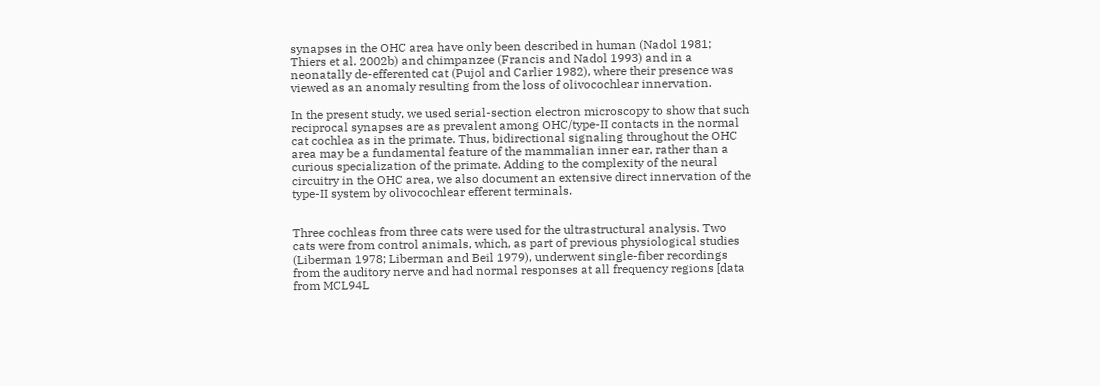synapses in the OHC area have only been described in human (Nadol 1981; Thiers et al. 2002b) and chimpanzee (Francis and Nadol 1993) and in a neonatally de-efferented cat (Pujol and Carlier 1982), where their presence was viewed as an anomaly resulting from the loss of olivocochlear innervation.

In the present study, we used serial-section electron microscopy to show that such reciprocal synapses are as prevalent among OHC/type-II contacts in the normal cat cochlea as in the primate. Thus, bidirectional signaling throughout the OHC area may be a fundamental feature of the mammalian inner ear, rather than a curious specialization of the primate. Adding to the complexity of the neural circuitry in the OHC area, we also document an extensive direct innervation of the type-II system by olivocochlear efferent terminals.


Three cochleas from three cats were used for the ultrastructural analysis. Two cats were from control animals, which, as part of previous physiological studies (Liberman 1978; Liberman and Beil 1979), underwent single-fiber recordings from the auditory nerve and had normal responses at all frequency regions [data from MCL94L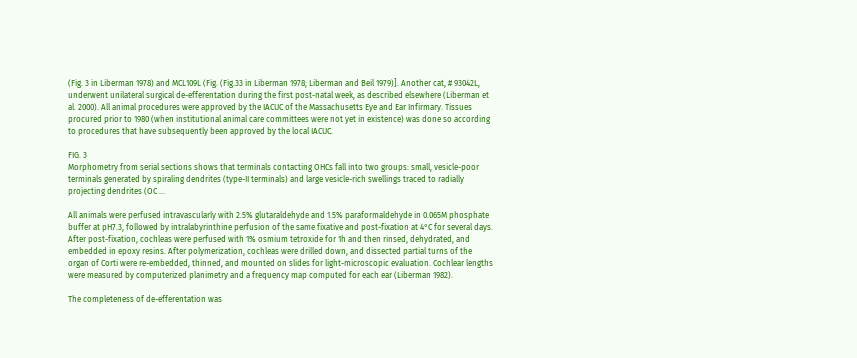(Fig. 3 in Liberman 1978) and MCL109L (Fig. (Fig.33 in Liberman 1978; Liberman and Beil 1979)]. Another cat, # 93042L, underwent unilateral surgical de-efferentation during the first post-natal week, as described elsewhere (Liberman et al. 2000). All animal procedures were approved by the IACUC of the Massachusetts Eye and Ear Infirmary. Tissues procured prior to 1980 (when institutional animal care committees were not yet in existence) was done so according to procedures that have subsequently been approved by the local IACUC.

FIG. 3
Morphometry from serial sections shows that terminals contacting OHCs fall into two groups: small, vesicle-poor terminals generated by spiraling dendrites (type-II terminals) and large vesicle-rich swellings traced to radially projecting dendrites (OC ...

All animals were perfused intravascularly with 2.5% glutaraldehyde and 1.5% paraformaldehyde in 0.065M phosphate buffer at pH7.3, followed by intralabyrinthine perfusion of the same fixative and post-fixation at 4°C for several days. After post-fixation, cochleas were perfused with 1% osmium tetroxide for 1h and then rinsed, dehydrated, and embedded in epoxy resins. After polymerization, cochleas were drilled down, and dissected partial turns of the organ of Corti were re-embedded, thinned, and mounted on slides for light-microscopic evaluation. Cochlear lengths were measured by computerized planimetry and a frequency map computed for each ear (Liberman 1982).

The completeness of de-efferentation was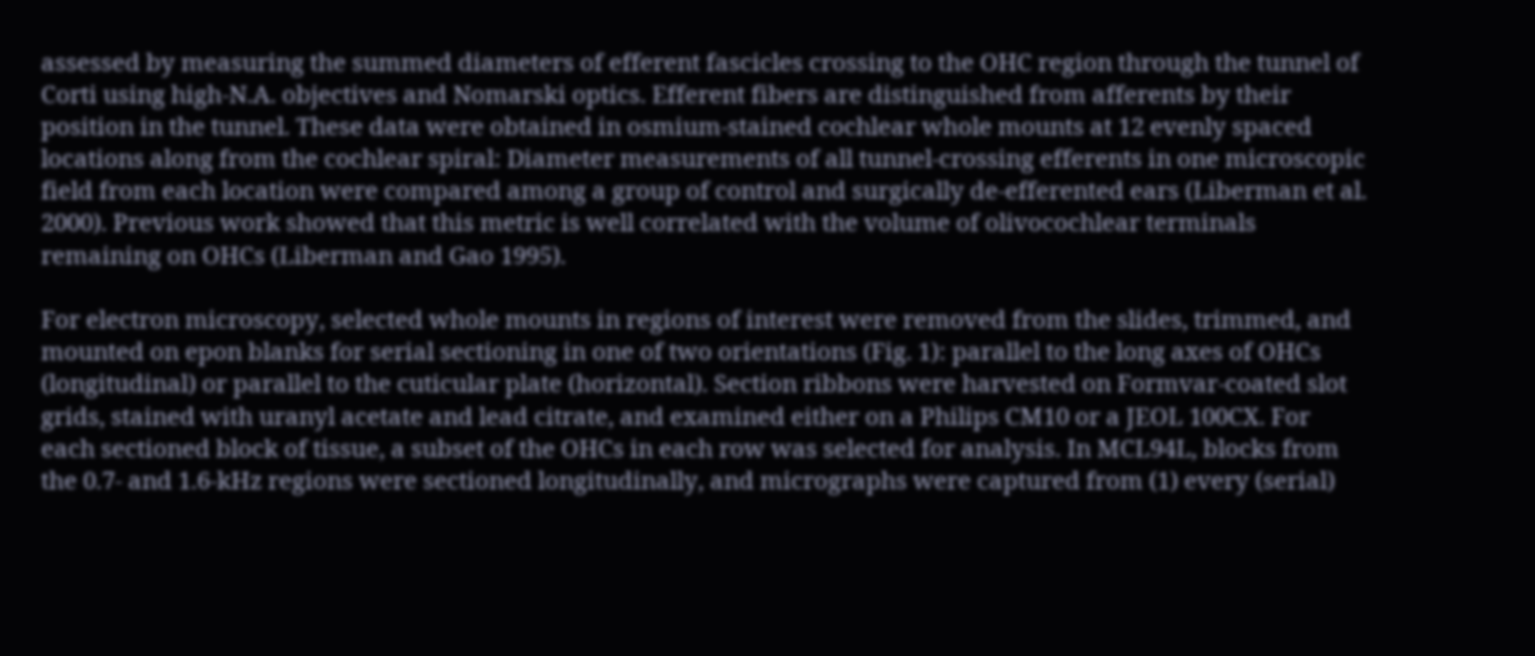assessed by measuring the summed diameters of efferent fascicles crossing to the OHC region through the tunnel of Corti using high-N.A. objectives and Nomarski optics. Efferent fibers are distinguished from afferents by their position in the tunnel. These data were obtained in osmium-stained cochlear whole mounts at 12 evenly spaced locations along from the cochlear spiral: Diameter measurements of all tunnel-crossing efferents in one microscopic field from each location were compared among a group of control and surgically de-efferented ears (Liberman et al. 2000). Previous work showed that this metric is well correlated with the volume of olivocochlear terminals remaining on OHCs (Liberman and Gao 1995).

For electron microscopy, selected whole mounts in regions of interest were removed from the slides, trimmed, and mounted on epon blanks for serial sectioning in one of two orientations (Fig. 1): parallel to the long axes of OHCs (longitudinal) or parallel to the cuticular plate (horizontal). Section ribbons were harvested on Formvar-coated slot grids, stained with uranyl acetate and lead citrate, and examined either on a Philips CM10 or a JEOL 100CX. For each sectioned block of tissue, a subset of the OHCs in each row was selected for analysis. In MCL94L, blocks from the 0.7- and 1.6-kHz regions were sectioned longitudinally, and micrographs were captured from (1) every (serial)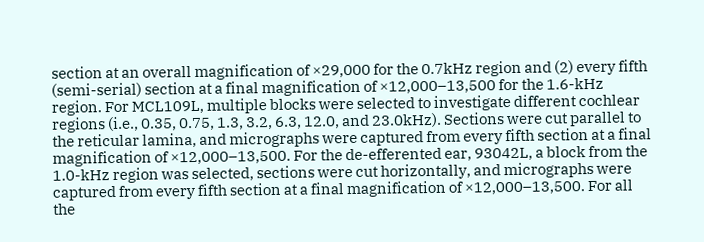section at an overall magnification of ×29,000 for the 0.7kHz region and (2) every fifth (semi-serial) section at a final magnification of ×12,000–13,500 for the 1.6-kHz region. For MCL109L, multiple blocks were selected to investigate different cochlear regions (i.e., 0.35, 0.75, 1.3, 3.2, 6.3, 12.0, and 23.0kHz). Sections were cut parallel to the reticular lamina, and micrographs were captured from every fifth section at a final magnification of ×12,000–13,500. For the de-efferented ear, 93042L, a block from the 1.0-kHz region was selected, sections were cut horizontally, and micrographs were captured from every fifth section at a final magnification of ×12,000–13,500. For all the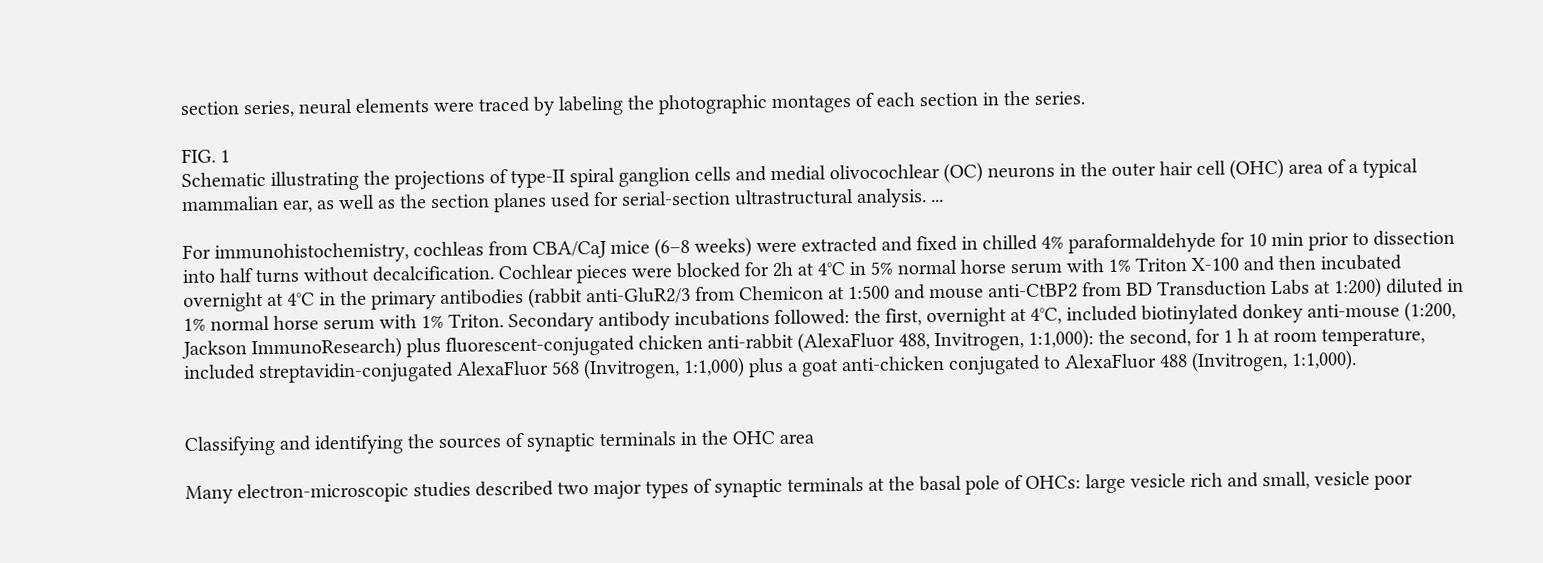section series, neural elements were traced by labeling the photographic montages of each section in the series.

FIG. 1
Schematic illustrating the projections of type-II spiral ganglion cells and medial olivocochlear (OC) neurons in the outer hair cell (OHC) area of a typical mammalian ear, as well as the section planes used for serial-section ultrastructural analysis. ...

For immunohistochemistry, cochleas from CBA/CaJ mice (6–8 weeks) were extracted and fixed in chilled 4% paraformaldehyde for 10 min prior to dissection into half turns without decalcification. Cochlear pieces were blocked for 2h at 4°C in 5% normal horse serum with 1% Triton X-100 and then incubated overnight at 4°C in the primary antibodies (rabbit anti-GluR2/3 from Chemicon at 1:500 and mouse anti-CtBP2 from BD Transduction Labs at 1:200) diluted in 1% normal horse serum with 1% Triton. Secondary antibody incubations followed: the first, overnight at 4°C, included biotinylated donkey anti-mouse (1:200, Jackson ImmunoResearch) plus fluorescent-conjugated chicken anti-rabbit (AlexaFluor 488, Invitrogen, 1:1,000): the second, for 1 h at room temperature, included streptavidin-conjugated AlexaFluor 568 (Invitrogen, 1:1,000) plus a goat anti-chicken conjugated to AlexaFluor 488 (Invitrogen, 1:1,000).


Classifying and identifying the sources of synaptic terminals in the OHC area

Many electron-microscopic studies described two major types of synaptic terminals at the basal pole of OHCs: large vesicle rich and small, vesicle poor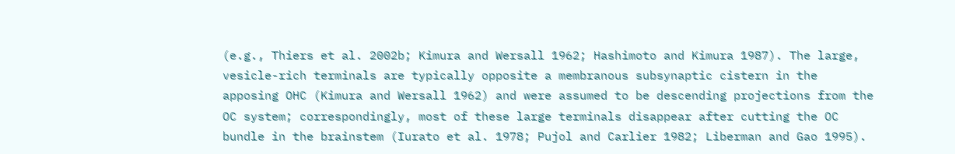(e.g., Thiers et al. 2002b; Kimura and Wersall 1962; Hashimoto and Kimura 1987). The large, vesicle-rich terminals are typically opposite a membranous subsynaptic cistern in the apposing OHC (Kimura and Wersall 1962) and were assumed to be descending projections from the OC system; correspondingly, most of these large terminals disappear after cutting the OC bundle in the brainstem (Iurato et al. 1978; Pujol and Carlier 1982; Liberman and Gao 1995).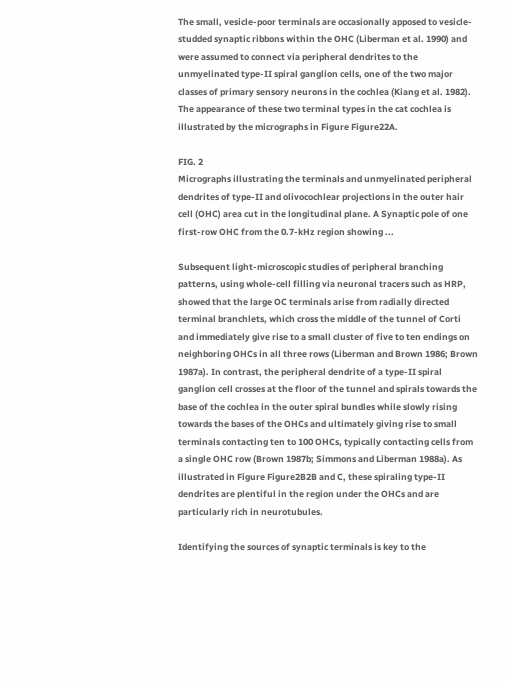The small, vesicle-poor terminals are occasionally apposed to vesicle-studded synaptic ribbons within the OHC (Liberman et al. 1990) and were assumed to connect via peripheral dendrites to the unmyelinated type-II spiral ganglion cells, one of the two major classes of primary sensory neurons in the cochlea (Kiang et al. 1982). The appearance of these two terminal types in the cat cochlea is illustrated by the micrographs in Figure Figure22A.

FIG. 2
Micrographs illustrating the terminals and unmyelinated peripheral dendrites of type-II and olivocochlear projections in the outer hair cell (OHC) area cut in the longitudinal plane. A Synaptic pole of one first-row OHC from the 0.7-kHz region showing ...

Subsequent light-microscopic studies of peripheral branching patterns, using whole-cell filling via neuronal tracers such as HRP, showed that the large OC terminals arise from radially directed terminal branchlets, which cross the middle of the tunnel of Corti and immediately give rise to a small cluster of five to ten endings on neighboring OHCs in all three rows (Liberman and Brown 1986; Brown 1987a). In contrast, the peripheral dendrite of a type-II spiral ganglion cell crosses at the floor of the tunnel and spirals towards the base of the cochlea in the outer spiral bundles while slowly rising towards the bases of the OHCs and ultimately giving rise to small terminals contacting ten to 100 OHCs, typically contacting cells from a single OHC row (Brown 1987b; Simmons and Liberman 1988a). As illustrated in Figure Figure2B2B and C, these spiraling type-II dendrites are plentiful in the region under the OHCs and are particularly rich in neurotubules.

Identifying the sources of synaptic terminals is key to the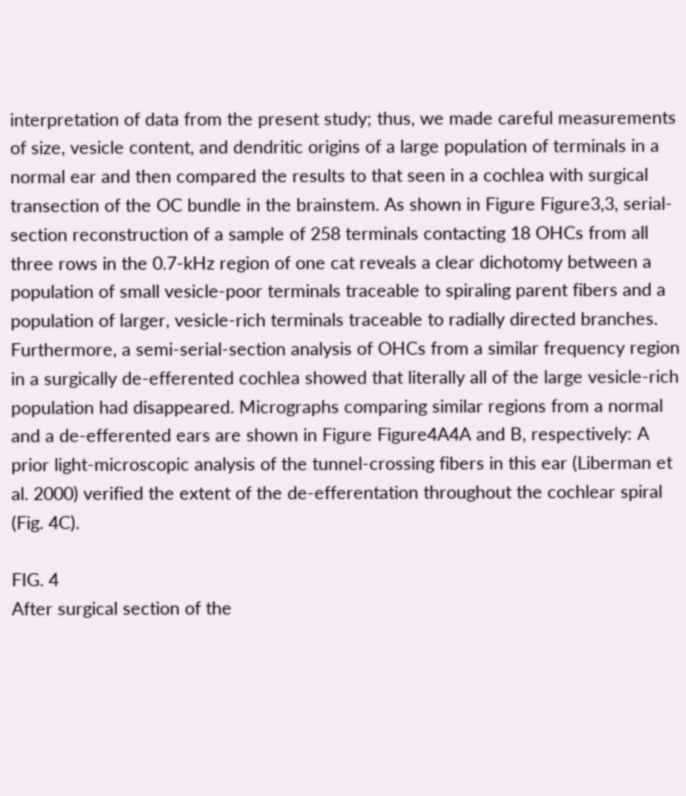interpretation of data from the present study; thus, we made careful measurements of size, vesicle content, and dendritic origins of a large population of terminals in a normal ear and then compared the results to that seen in a cochlea with surgical transection of the OC bundle in the brainstem. As shown in Figure Figure3,3, serial-section reconstruction of a sample of 258 terminals contacting 18 OHCs from all three rows in the 0.7-kHz region of one cat reveals a clear dichotomy between a population of small vesicle-poor terminals traceable to spiraling parent fibers and a population of larger, vesicle-rich terminals traceable to radially directed branches. Furthermore, a semi-serial-section analysis of OHCs from a similar frequency region in a surgically de-efferented cochlea showed that literally all of the large vesicle-rich population had disappeared. Micrographs comparing similar regions from a normal and a de-efferented ears are shown in Figure Figure4A4A and B, respectively: A prior light-microscopic analysis of the tunnel-crossing fibers in this ear (Liberman et al. 2000) verified the extent of the de-efferentation throughout the cochlear spiral (Fig. 4C).

FIG. 4
After surgical section of the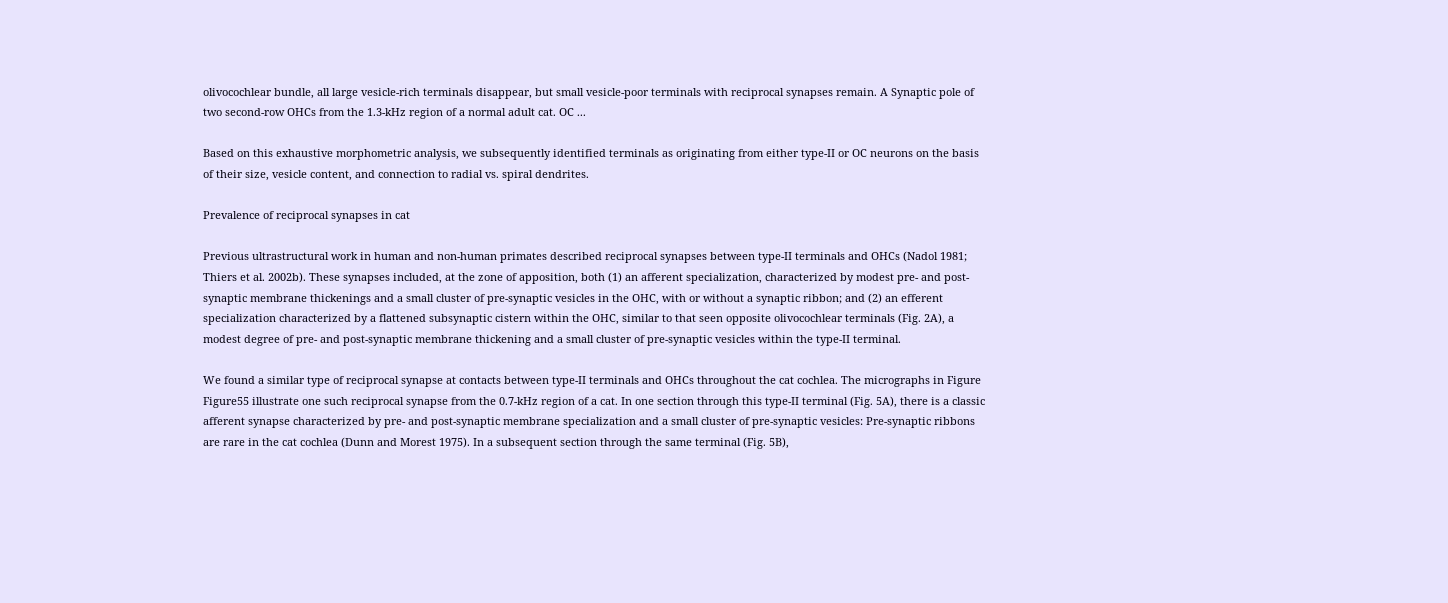olivocochlear bundle, all large vesicle-rich terminals disappear, but small vesicle-poor terminals with reciprocal synapses remain. A Synaptic pole of two second-row OHCs from the 1.3-kHz region of a normal adult cat. OC ...

Based on this exhaustive morphometric analysis, we subsequently identified terminals as originating from either type-II or OC neurons on the basis of their size, vesicle content, and connection to radial vs. spiral dendrites.

Prevalence of reciprocal synapses in cat

Previous ultrastructural work in human and non-human primates described reciprocal synapses between type-II terminals and OHCs (Nadol 1981; Thiers et al. 2002b). These synapses included, at the zone of apposition, both (1) an afferent specialization, characterized by modest pre- and post-synaptic membrane thickenings and a small cluster of pre-synaptic vesicles in the OHC, with or without a synaptic ribbon; and (2) an efferent specialization characterized by a flattened subsynaptic cistern within the OHC, similar to that seen opposite olivocochlear terminals (Fig. 2A), a modest degree of pre- and post-synaptic membrane thickening and a small cluster of pre-synaptic vesicles within the type-II terminal.

We found a similar type of reciprocal synapse at contacts between type-II terminals and OHCs throughout the cat cochlea. The micrographs in Figure Figure55 illustrate one such reciprocal synapse from the 0.7-kHz region of a cat. In one section through this type-II terminal (Fig. 5A), there is a classic afferent synapse characterized by pre- and post-synaptic membrane specialization and a small cluster of pre-synaptic vesicles: Pre-synaptic ribbons are rare in the cat cochlea (Dunn and Morest 1975). In a subsequent section through the same terminal (Fig. 5B),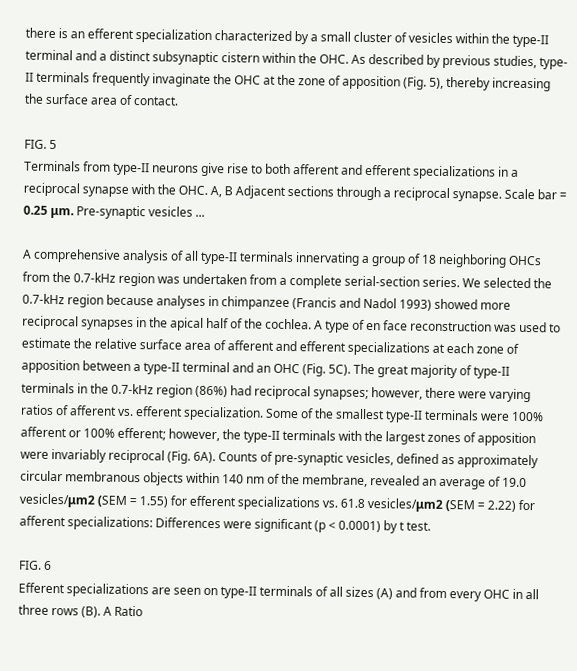there is an efferent specialization characterized by a small cluster of vesicles within the type-II terminal and a distinct subsynaptic cistern within the OHC. As described by previous studies, type-II terminals frequently invaginate the OHC at the zone of apposition (Fig. 5), thereby increasing the surface area of contact.

FIG. 5
Terminals from type-II neurons give rise to both afferent and efferent specializations in a reciprocal synapse with the OHC. A, B Adjacent sections through a reciprocal synapse. Scale bar = 0.25 μm. Pre-synaptic vesicles ...

A comprehensive analysis of all type-II terminals innervating a group of 18 neighboring OHCs from the 0.7-kHz region was undertaken from a complete serial-section series. We selected the 0.7-kHz region because analyses in chimpanzee (Francis and Nadol 1993) showed more reciprocal synapses in the apical half of the cochlea. A type of en face reconstruction was used to estimate the relative surface area of afferent and efferent specializations at each zone of apposition between a type-II terminal and an OHC (Fig. 5C). The great majority of type-II terminals in the 0.7-kHz region (86%) had reciprocal synapses; however, there were varying ratios of afferent vs. efferent specialization. Some of the smallest type-II terminals were 100% afferent or 100% efferent; however, the type-II terminals with the largest zones of apposition were invariably reciprocal (Fig. 6A). Counts of pre-synaptic vesicles, defined as approximately circular membranous objects within 140 nm of the membrane, revealed an average of 19.0 vesicles/μm2 (SEM = 1.55) for efferent specializations vs. 61.8 vesicles/μm2 (SEM = 2.22) for afferent specializations: Differences were significant (p < 0.0001) by t test.

FIG. 6
Efferent specializations are seen on type-II terminals of all sizes (A) and from every OHC in all three rows (B). A Ratio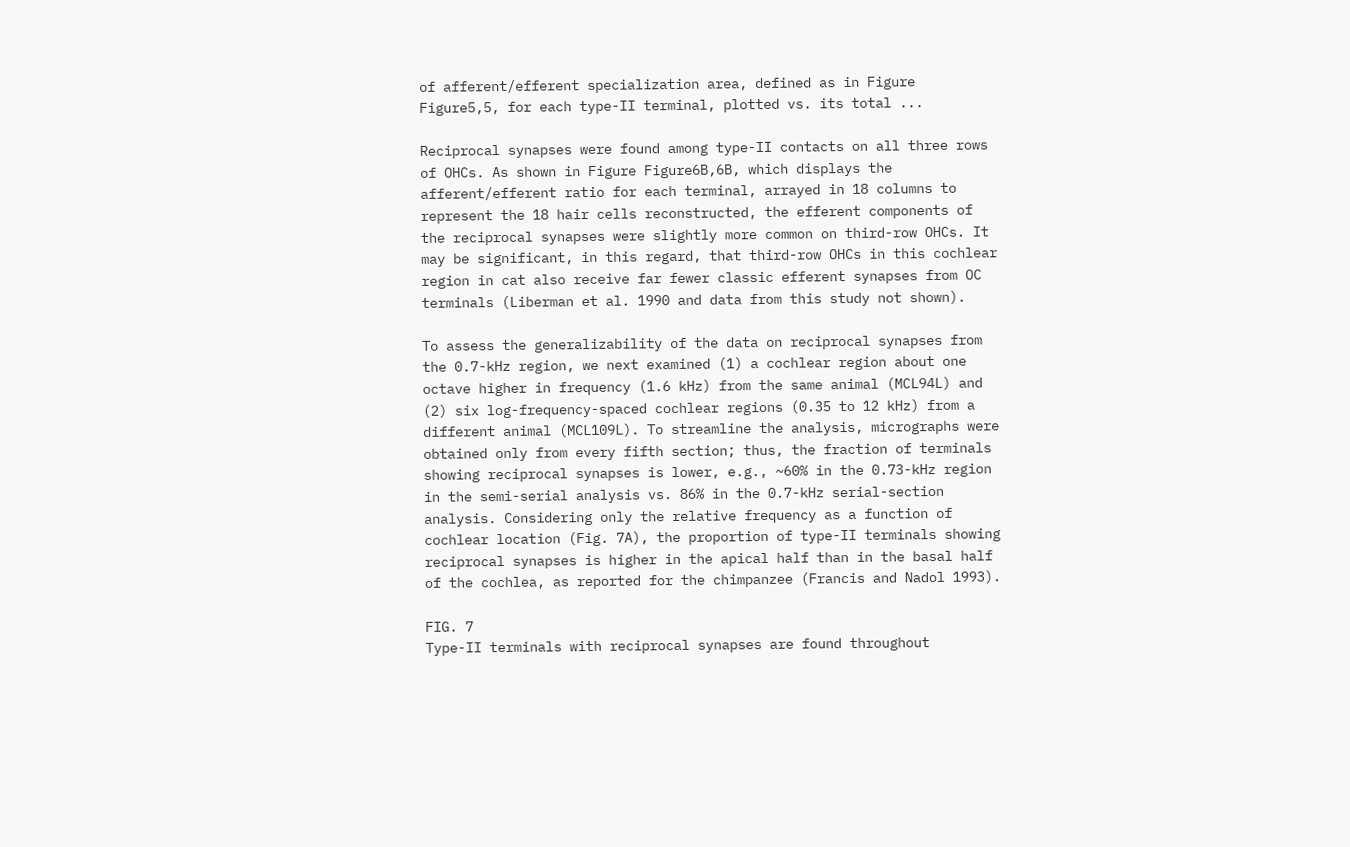of afferent/efferent specialization area, defined as in Figure Figure5,5, for each type-II terminal, plotted vs. its total ...

Reciprocal synapses were found among type-II contacts on all three rows of OHCs. As shown in Figure Figure6B,6B, which displays the afferent/efferent ratio for each terminal, arrayed in 18 columns to represent the 18 hair cells reconstructed, the efferent components of the reciprocal synapses were slightly more common on third-row OHCs. It may be significant, in this regard, that third-row OHCs in this cochlear region in cat also receive far fewer classic efferent synapses from OC terminals (Liberman et al. 1990 and data from this study not shown).

To assess the generalizability of the data on reciprocal synapses from the 0.7-kHz region, we next examined (1) a cochlear region about one octave higher in frequency (1.6 kHz) from the same animal (MCL94L) and (2) six log-frequency-spaced cochlear regions (0.35 to 12 kHz) from a different animal (MCL109L). To streamline the analysis, micrographs were obtained only from every fifth section; thus, the fraction of terminals showing reciprocal synapses is lower, e.g., ~60% in the 0.73-kHz region in the semi-serial analysis vs. 86% in the 0.7-kHz serial-section analysis. Considering only the relative frequency as a function of cochlear location (Fig. 7A), the proportion of type-II terminals showing reciprocal synapses is higher in the apical half than in the basal half of the cochlea, as reported for the chimpanzee (Francis and Nadol 1993).

FIG. 7
Type-II terminals with reciprocal synapses are found throughout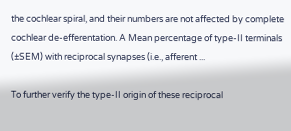the cochlear spiral, and their numbers are not affected by complete cochlear de-efferentation. A Mean percentage of type-II terminals (±SEM) with reciprocal synapses (i.e., afferent ...

To further verify the type-II origin of these reciprocal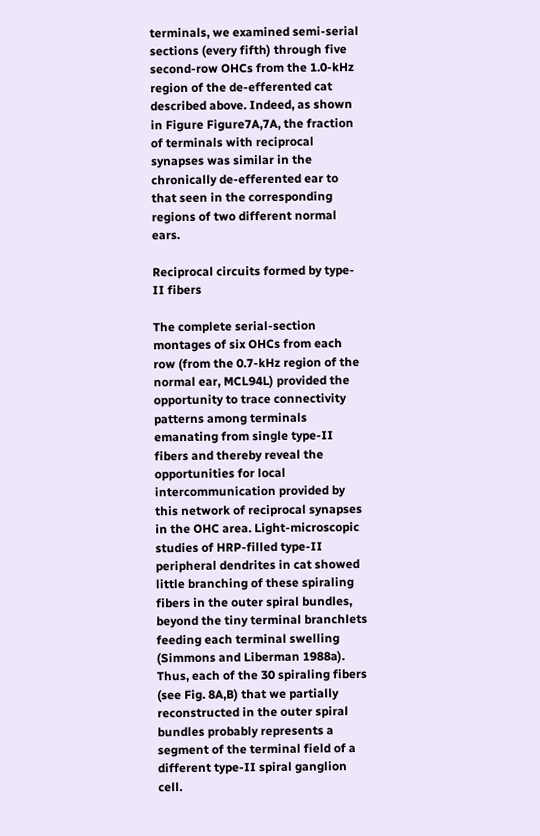terminals, we examined semi-serial sections (every fifth) through five second-row OHCs from the 1.0-kHz region of the de-efferented cat described above. Indeed, as shown in Figure Figure7A,7A, the fraction of terminals with reciprocal synapses was similar in the chronically de-efferented ear to that seen in the corresponding regions of two different normal ears.

Reciprocal circuits formed by type-II fibers

The complete serial-section montages of six OHCs from each row (from the 0.7-kHz region of the normal ear, MCL94L) provided the opportunity to trace connectivity patterns among terminals emanating from single type-II fibers and thereby reveal the opportunities for local intercommunication provided by this network of reciprocal synapses in the OHC area. Light-microscopic studies of HRP-filled type-II peripheral dendrites in cat showed little branching of these spiraling fibers in the outer spiral bundles, beyond the tiny terminal branchlets feeding each terminal swelling (Simmons and Liberman 1988a). Thus, each of the 30 spiraling fibers (see Fig. 8A,B) that we partially reconstructed in the outer spiral bundles probably represents a segment of the terminal field of a different type-II spiral ganglion cell.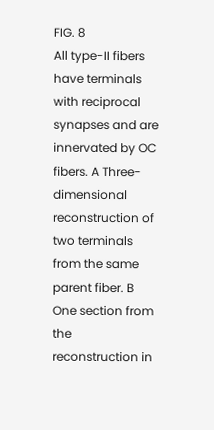FIG. 8
All type-II fibers have terminals with reciprocal synapses and are innervated by OC fibers. A Three-dimensional reconstruction of two terminals from the same parent fiber. B One section from the reconstruction in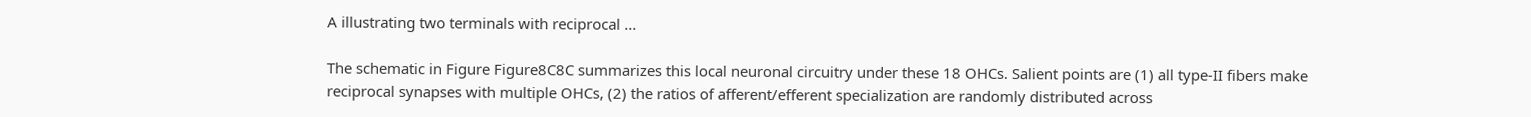A illustrating two terminals with reciprocal ...

The schematic in Figure Figure8C8C summarizes this local neuronal circuitry under these 18 OHCs. Salient points are (1) all type-II fibers make reciprocal synapses with multiple OHCs, (2) the ratios of afferent/efferent specialization are randomly distributed across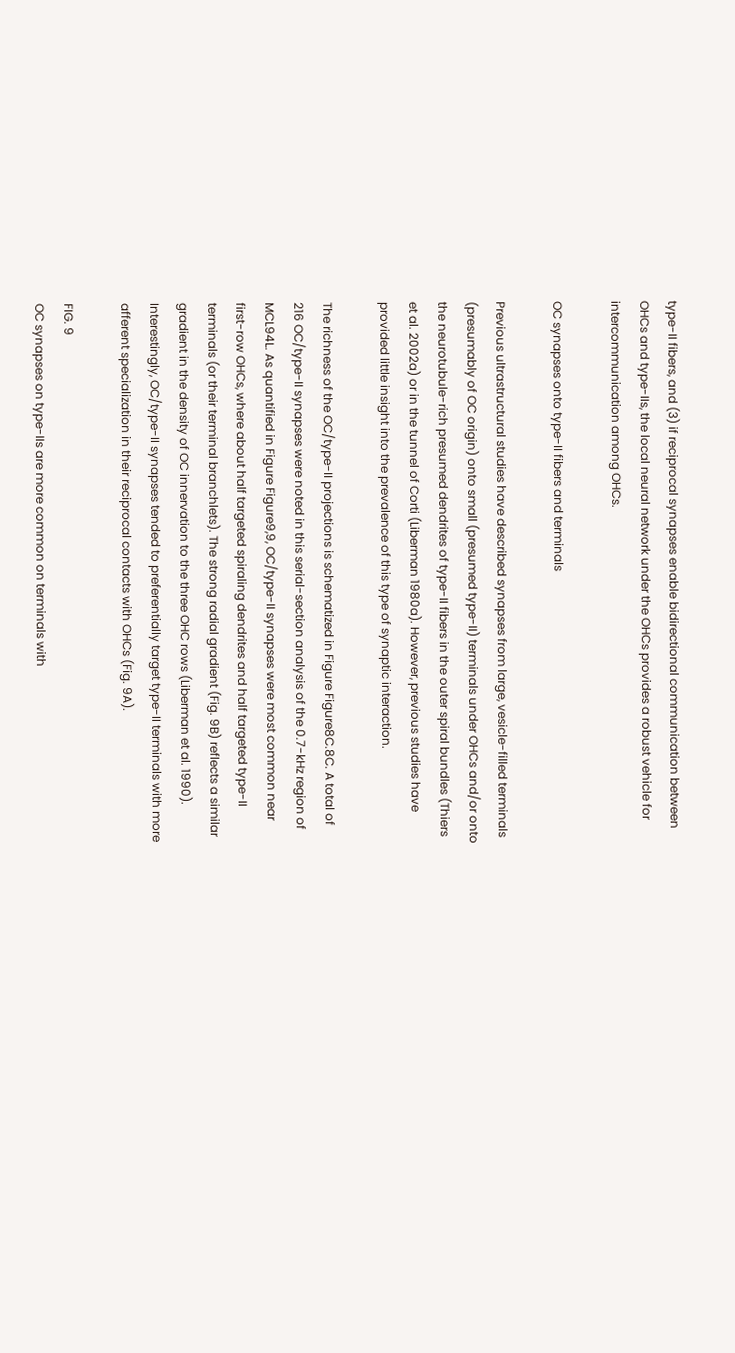type-II fibers, and (3) if reciprocal synapses enable bidirectional communication between OHCs and type-IIs, the local neural network under the OHCs provides a robust vehicle for intercommunication among OHCs.

OC synapses onto type-II fibers and terminals

Previous ultrastructural studies have described synapses from large, vesicle-filled terminals (presumably of OC origin) onto small (presumed type-II) terminals under OHCs and/or onto the neurotubule-rich presumed dendrites of type-II fibers in the outer spiral bundles (Thiers et al. 2002a) or in the tunnel of Corti (Liberman 1980a). However, previous studies have provided little insight into the prevalence of this type of synaptic interaction.

The richness of the OC/type-II projections is schematized in Figure Figure8C.8C. A total of 216 OC/type-II synapses were noted in this serial-section analysis of the 0.7-kHz region of MCL94L. As quantified in Figure Figure9,9, OC/type-II synapses were most common near first-row OHCs, where about half targeted spiraling dendrites and half targeted type-II terminals (or their terminal branchlets). The strong radial gradient (Fig. 9B) reflects a similar gradient in the density of OC innervation to the three OHC rows (Liberman et al. 1990). Interestingly, OC/type-II synapses tended to preferentially target type-II terminals with more afferent specialization in their reciprocal contacts with OHCs (Fig. 9A).

FIG. 9
OC synapses on type-IIs are more common on terminals with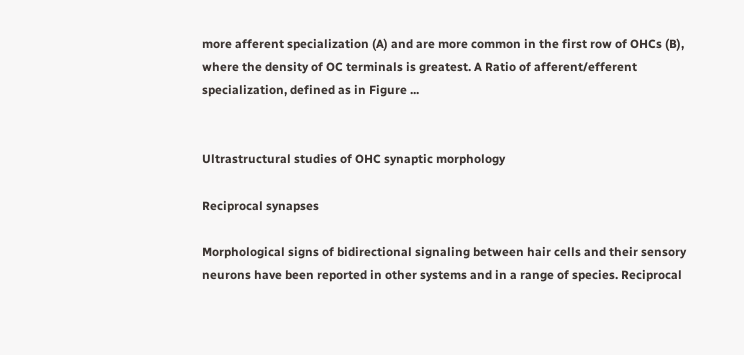more afferent specialization (A) and are more common in the first row of OHCs (B), where the density of OC terminals is greatest. A Ratio of afferent/efferent specialization, defined as in Figure ...


Ultrastructural studies of OHC synaptic morphology

Reciprocal synapses

Morphological signs of bidirectional signaling between hair cells and their sensory neurons have been reported in other systems and in a range of species. Reciprocal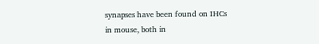synapses have been found on IHCs in mouse, both in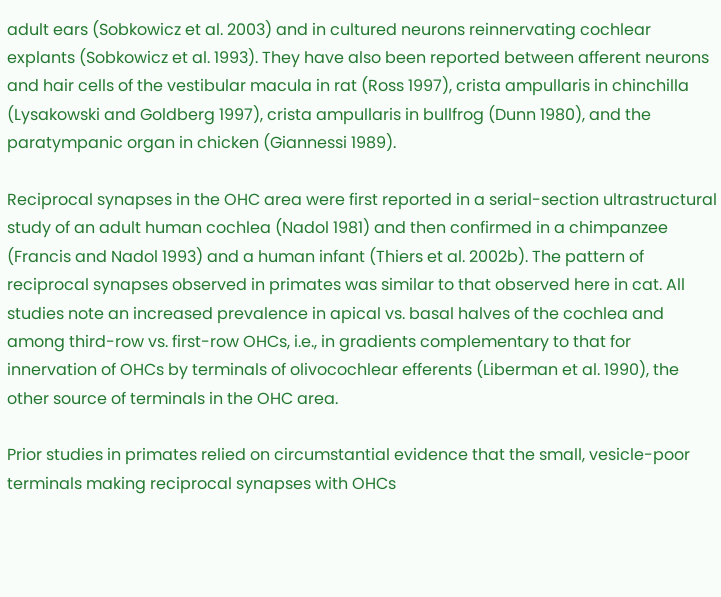adult ears (Sobkowicz et al. 2003) and in cultured neurons reinnervating cochlear explants (Sobkowicz et al. 1993). They have also been reported between afferent neurons and hair cells of the vestibular macula in rat (Ross 1997), crista ampullaris in chinchilla (Lysakowski and Goldberg 1997), crista ampullaris in bullfrog (Dunn 1980), and the paratympanic organ in chicken (Giannessi 1989).

Reciprocal synapses in the OHC area were first reported in a serial-section ultrastructural study of an adult human cochlea (Nadol 1981) and then confirmed in a chimpanzee (Francis and Nadol 1993) and a human infant (Thiers et al. 2002b). The pattern of reciprocal synapses observed in primates was similar to that observed here in cat. All studies note an increased prevalence in apical vs. basal halves of the cochlea and among third-row vs. first-row OHCs, i.e., in gradients complementary to that for innervation of OHCs by terminals of olivocochlear efferents (Liberman et al. 1990), the other source of terminals in the OHC area.

Prior studies in primates relied on circumstantial evidence that the small, vesicle-poor terminals making reciprocal synapses with OHCs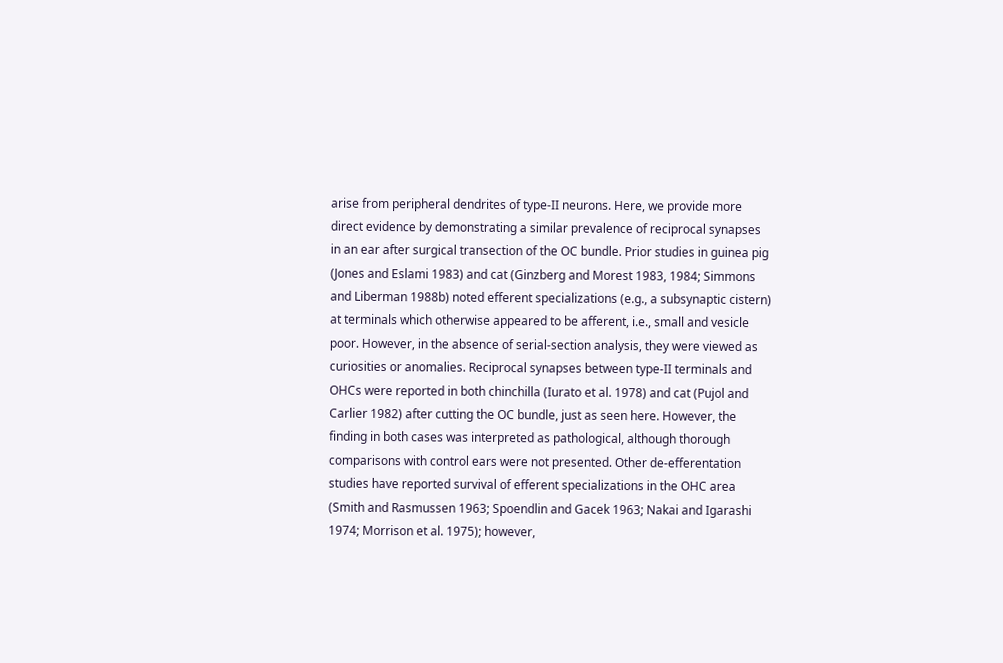arise from peripheral dendrites of type-II neurons. Here, we provide more direct evidence by demonstrating a similar prevalence of reciprocal synapses in an ear after surgical transection of the OC bundle. Prior studies in guinea pig (Jones and Eslami 1983) and cat (Ginzberg and Morest 1983, 1984; Simmons and Liberman 1988b) noted efferent specializations (e.g., a subsynaptic cistern) at terminals which otherwise appeared to be afferent, i.e., small and vesicle poor. However, in the absence of serial-section analysis, they were viewed as curiosities or anomalies. Reciprocal synapses between type-II terminals and OHCs were reported in both chinchilla (Iurato et al. 1978) and cat (Pujol and Carlier 1982) after cutting the OC bundle, just as seen here. However, the finding in both cases was interpreted as pathological, although thorough comparisons with control ears were not presented. Other de-efferentation studies have reported survival of efferent specializations in the OHC area (Smith and Rasmussen 1963; Spoendlin and Gacek 1963; Nakai and Igarashi 1974; Morrison et al. 1975); however,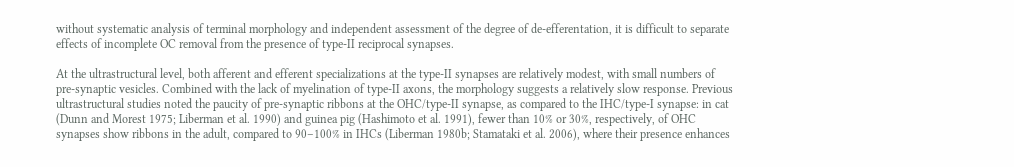without systematic analysis of terminal morphology and independent assessment of the degree of de-efferentation, it is difficult to separate effects of incomplete OC removal from the presence of type-II reciprocal synapses.

At the ultrastructural level, both afferent and efferent specializations at the type-II synapses are relatively modest, with small numbers of pre-synaptic vesicles. Combined with the lack of myelination of type-II axons, the morphology suggests a relatively slow response. Previous ultrastructural studies noted the paucity of pre-synaptic ribbons at the OHC/type-II synapse, as compared to the IHC/type-I synapse: in cat (Dunn and Morest 1975; Liberman et al. 1990) and guinea pig (Hashimoto et al. 1991), fewer than 10% or 30%, respectively, of OHC synapses show ribbons in the adult, compared to 90–100% in IHCs (Liberman 1980b; Stamataki et al. 2006), where their presence enhances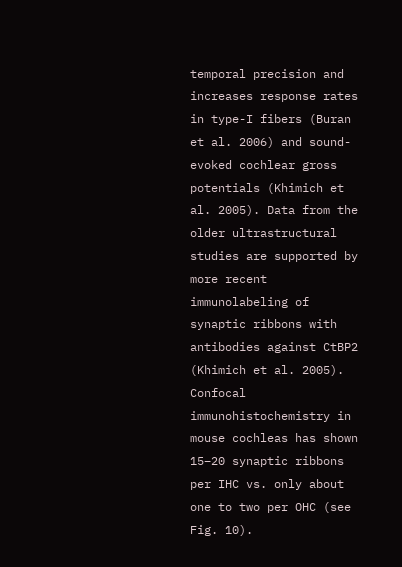temporal precision and increases response rates in type-I fibers (Buran et al. 2006) and sound-evoked cochlear gross potentials (Khimich et al. 2005). Data from the older ultrastructural studies are supported by more recent immunolabeling of synaptic ribbons with antibodies against CtBP2 (Khimich et al. 2005). Confocal immunohistochemistry in mouse cochleas has shown 15–20 synaptic ribbons per IHC vs. only about one to two per OHC (see Fig. 10).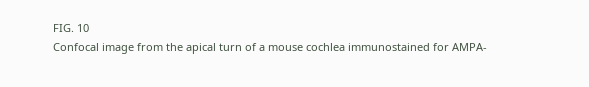FIG. 10
Confocal image from the apical turn of a mouse cochlea immunostained for AMPA-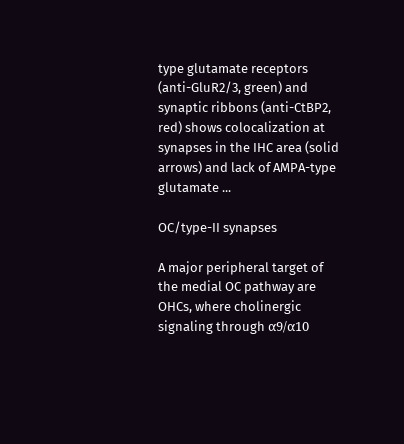type glutamate receptors (anti-GluR2/3, green) and synaptic ribbons (anti-CtBP2, red) shows colocalization at synapses in the IHC area (solid arrows) and lack of AMPA-type glutamate ...

OC/type-II synapses

A major peripheral target of the medial OC pathway are OHCs, where cholinergic signaling through α9/α10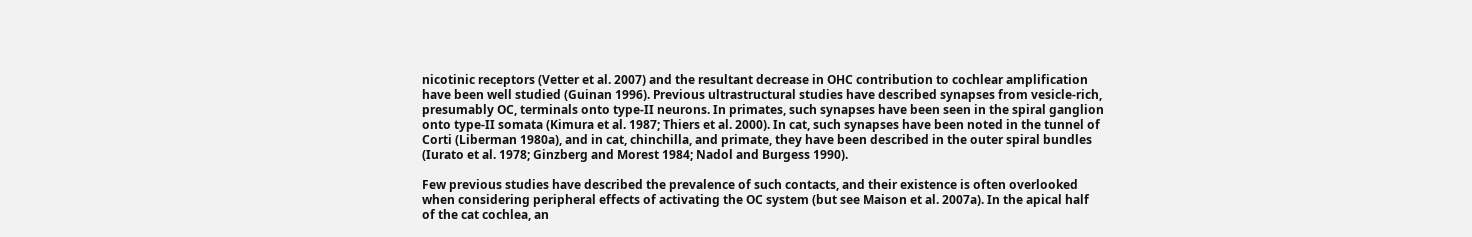nicotinic receptors (Vetter et al. 2007) and the resultant decrease in OHC contribution to cochlear amplification have been well studied (Guinan 1996). Previous ultrastructural studies have described synapses from vesicle-rich, presumably OC, terminals onto type-II neurons. In primates, such synapses have been seen in the spiral ganglion onto type-II somata (Kimura et al. 1987; Thiers et al. 2000). In cat, such synapses have been noted in the tunnel of Corti (Liberman 1980a), and in cat, chinchilla, and primate, they have been described in the outer spiral bundles (Iurato et al. 1978; Ginzberg and Morest 1984; Nadol and Burgess 1990).

Few previous studies have described the prevalence of such contacts, and their existence is often overlooked when considering peripheral effects of activating the OC system (but see Maison et al. 2007a). In the apical half of the cat cochlea, an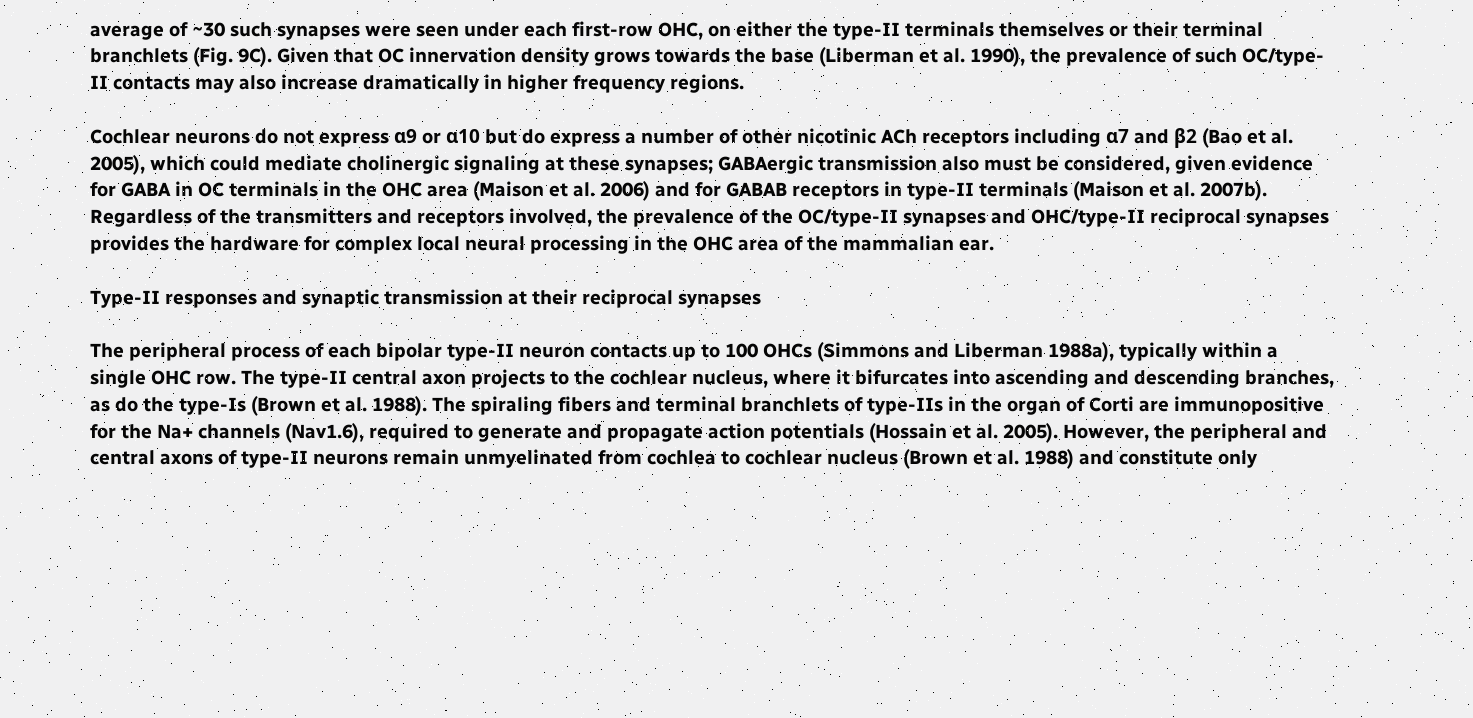average of ~30 such synapses were seen under each first-row OHC, on either the type-II terminals themselves or their terminal branchlets (Fig. 9C). Given that OC innervation density grows towards the base (Liberman et al. 1990), the prevalence of such OC/type-II contacts may also increase dramatically in higher frequency regions.

Cochlear neurons do not express α9 or α10 but do express a number of other nicotinic ACh receptors including α7 and β2 (Bao et al. 2005), which could mediate cholinergic signaling at these synapses; GABAergic transmission also must be considered, given evidence for GABA in OC terminals in the OHC area (Maison et al. 2006) and for GABAB receptors in type-II terminals (Maison et al. 2007b). Regardless of the transmitters and receptors involved, the prevalence of the OC/type-II synapses and OHC/type-II reciprocal synapses provides the hardware for complex local neural processing in the OHC area of the mammalian ear.

Type-II responses and synaptic transmission at their reciprocal synapses

The peripheral process of each bipolar type-II neuron contacts up to 100 OHCs (Simmons and Liberman 1988a), typically within a single OHC row. The type-II central axon projects to the cochlear nucleus, where it bifurcates into ascending and descending branches, as do the type-Is (Brown et al. 1988). The spiraling fibers and terminal branchlets of type-IIs in the organ of Corti are immunopositive for the Na+ channels (Nav1.6), required to generate and propagate action potentials (Hossain et al. 2005). However, the peripheral and central axons of type-II neurons remain unmyelinated from cochlea to cochlear nucleus (Brown et al. 1988) and constitute only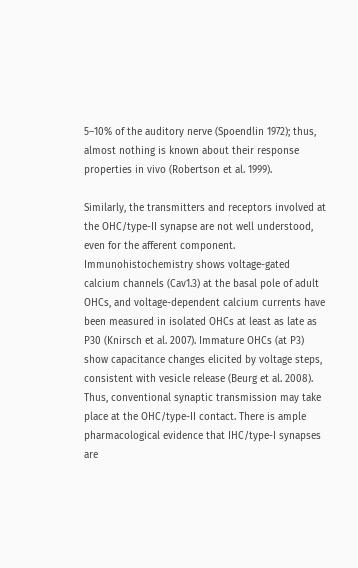5–10% of the auditory nerve (Spoendlin 1972); thus, almost nothing is known about their response properties in vivo (Robertson et al. 1999).

Similarly, the transmitters and receptors involved at the OHC/type-II synapse are not well understood, even for the afferent component. Immunohistochemistry shows voltage-gated calcium channels (Cav1.3) at the basal pole of adult OHCs, and voltage-dependent calcium currents have been measured in isolated OHCs at least as late as P30 (Knirsch et al. 2007). Immature OHCs (at P3) show capacitance changes elicited by voltage steps, consistent with vesicle release (Beurg et al. 2008). Thus, conventional synaptic transmission may take place at the OHC/type-II contact. There is ample pharmacological evidence that IHC/type-I synapses are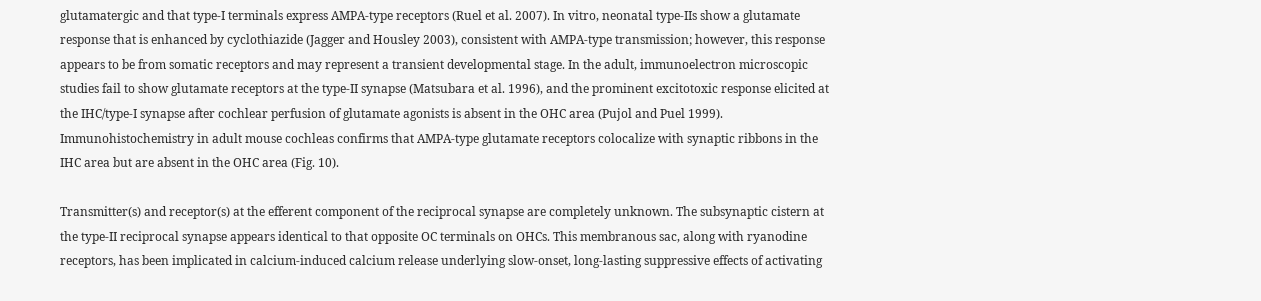glutamatergic and that type-I terminals express AMPA-type receptors (Ruel et al. 2007). In vitro, neonatal type-IIs show a glutamate response that is enhanced by cyclothiazide (Jagger and Housley 2003), consistent with AMPA-type transmission; however, this response appears to be from somatic receptors and may represent a transient developmental stage. In the adult, immunoelectron microscopic studies fail to show glutamate receptors at the type-II synapse (Matsubara et al. 1996), and the prominent excitotoxic response elicited at the IHC/type-I synapse after cochlear perfusion of glutamate agonists is absent in the OHC area (Pujol and Puel 1999). Immunohistochemistry in adult mouse cochleas confirms that AMPA-type glutamate receptors colocalize with synaptic ribbons in the IHC area but are absent in the OHC area (Fig. 10).

Transmitter(s) and receptor(s) at the efferent component of the reciprocal synapse are completely unknown. The subsynaptic cistern at the type-II reciprocal synapse appears identical to that opposite OC terminals on OHCs. This membranous sac, along with ryanodine receptors, has been implicated in calcium-induced calcium release underlying slow-onset, long-lasting suppressive effects of activating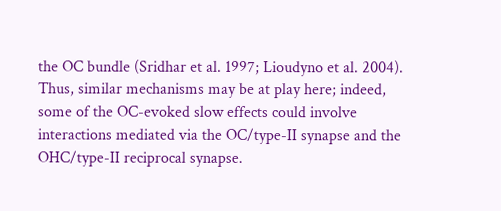the OC bundle (Sridhar et al. 1997; Lioudyno et al. 2004). Thus, similar mechanisms may be at play here; indeed, some of the OC-evoked slow effects could involve interactions mediated via the OC/type-II synapse and the OHC/type-II reciprocal synapse.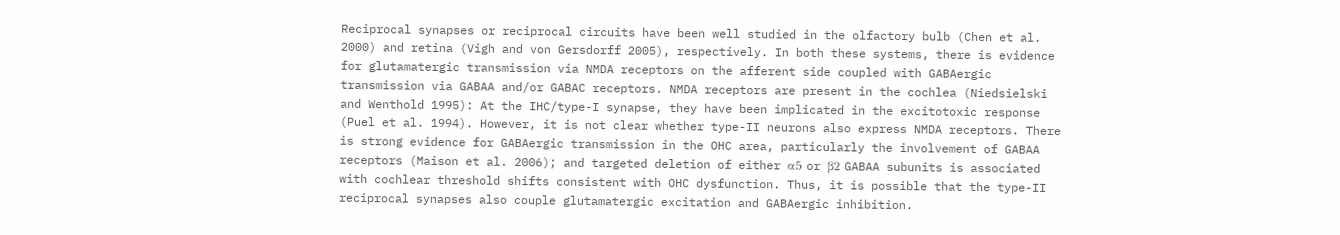Reciprocal synapses or reciprocal circuits have been well studied in the olfactory bulb (Chen et al. 2000) and retina (Vigh and von Gersdorff 2005), respectively. In both these systems, there is evidence for glutamatergic transmission via NMDA receptors on the afferent side coupled with GABAergic transmission via GABAA and/or GABAC receptors. NMDA receptors are present in the cochlea (Niedsielski and Wenthold 1995): At the IHC/type-I synapse, they have been implicated in the excitotoxic response (Puel et al. 1994). However, it is not clear whether type-II neurons also express NMDA receptors. There is strong evidence for GABAergic transmission in the OHC area, particularly the involvement of GABAA receptors (Maison et al. 2006); and targeted deletion of either α5 or β2 GABAA subunits is associated with cochlear threshold shifts consistent with OHC dysfunction. Thus, it is possible that the type-II reciprocal synapses also couple glutamatergic excitation and GABAergic inhibition.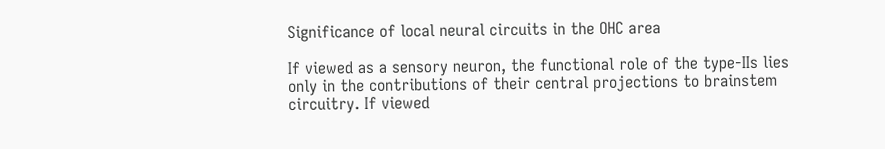Significance of local neural circuits in the OHC area

If viewed as a sensory neuron, the functional role of the type-IIs lies only in the contributions of their central projections to brainstem circuitry. If viewed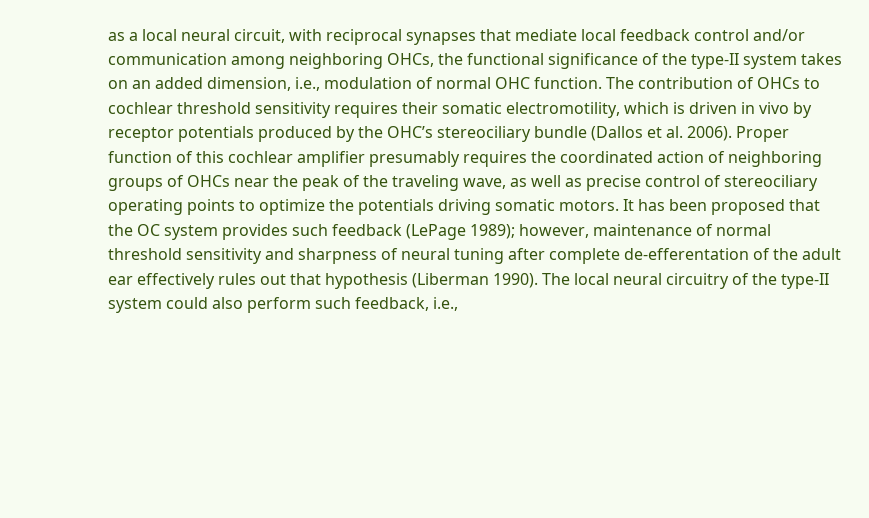as a local neural circuit, with reciprocal synapses that mediate local feedback control and/or communication among neighboring OHCs, the functional significance of the type-II system takes on an added dimension, i.e., modulation of normal OHC function. The contribution of OHCs to cochlear threshold sensitivity requires their somatic electromotility, which is driven in vivo by receptor potentials produced by the OHC’s stereociliary bundle (Dallos et al. 2006). Proper function of this cochlear amplifier presumably requires the coordinated action of neighboring groups of OHCs near the peak of the traveling wave, as well as precise control of stereociliary operating points to optimize the potentials driving somatic motors. It has been proposed that the OC system provides such feedback (LePage 1989); however, maintenance of normal threshold sensitivity and sharpness of neural tuning after complete de-efferentation of the adult ear effectively rules out that hypothesis (Liberman 1990). The local neural circuitry of the type-II system could also perform such feedback, i.e.,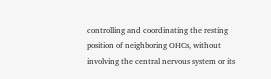controlling and coordinating the resting position of neighboring OHCs, without involving the central nervous system or its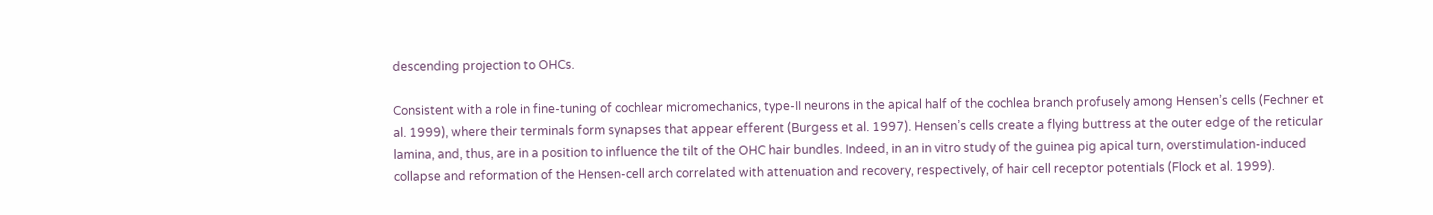descending projection to OHCs.

Consistent with a role in fine-tuning of cochlear micromechanics, type-II neurons in the apical half of the cochlea branch profusely among Hensen’s cells (Fechner et al. 1999), where their terminals form synapses that appear efferent (Burgess et al. 1997). Hensen’s cells create a flying buttress at the outer edge of the reticular lamina, and, thus, are in a position to influence the tilt of the OHC hair bundles. Indeed, in an in vitro study of the guinea pig apical turn, overstimulation-induced collapse and reformation of the Hensen-cell arch correlated with attenuation and recovery, respectively, of hair cell receptor potentials (Flock et al. 1999).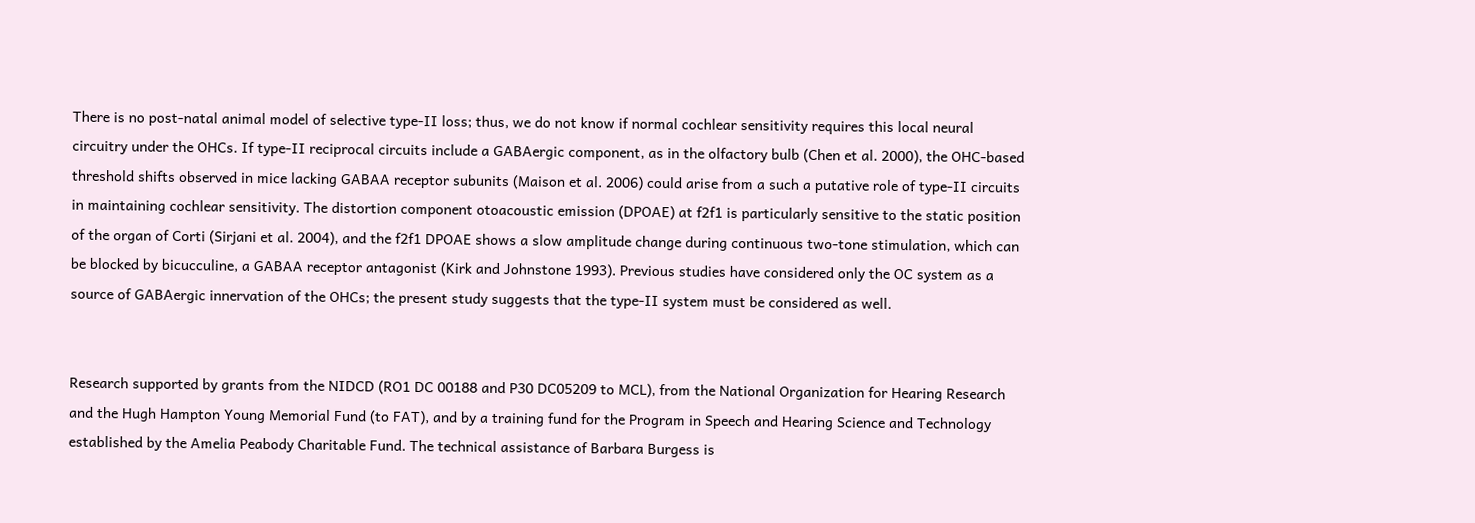There is no post-natal animal model of selective type-II loss; thus, we do not know if normal cochlear sensitivity requires this local neural circuitry under the OHCs. If type-II reciprocal circuits include a GABAergic component, as in the olfactory bulb (Chen et al. 2000), the OHC-based threshold shifts observed in mice lacking GABAA receptor subunits (Maison et al. 2006) could arise from a such a putative role of type-II circuits in maintaining cochlear sensitivity. The distortion component otoacoustic emission (DPOAE) at f2f1 is particularly sensitive to the static position of the organ of Corti (Sirjani et al. 2004), and the f2f1 DPOAE shows a slow amplitude change during continuous two-tone stimulation, which can be blocked by bicucculine, a GABAA receptor antagonist (Kirk and Johnstone 1993). Previous studies have considered only the OC system as a source of GABAergic innervation of the OHCs; the present study suggests that the type-II system must be considered as well.


Research supported by grants from the NIDCD (RO1 DC 00188 and P30 DC05209 to MCL), from the National Organization for Hearing Research and the Hugh Hampton Young Memorial Fund (to FAT), and by a training fund for the Program in Speech and Hearing Science and Technology established by the Amelia Peabody Charitable Fund. The technical assistance of Barbara Burgess is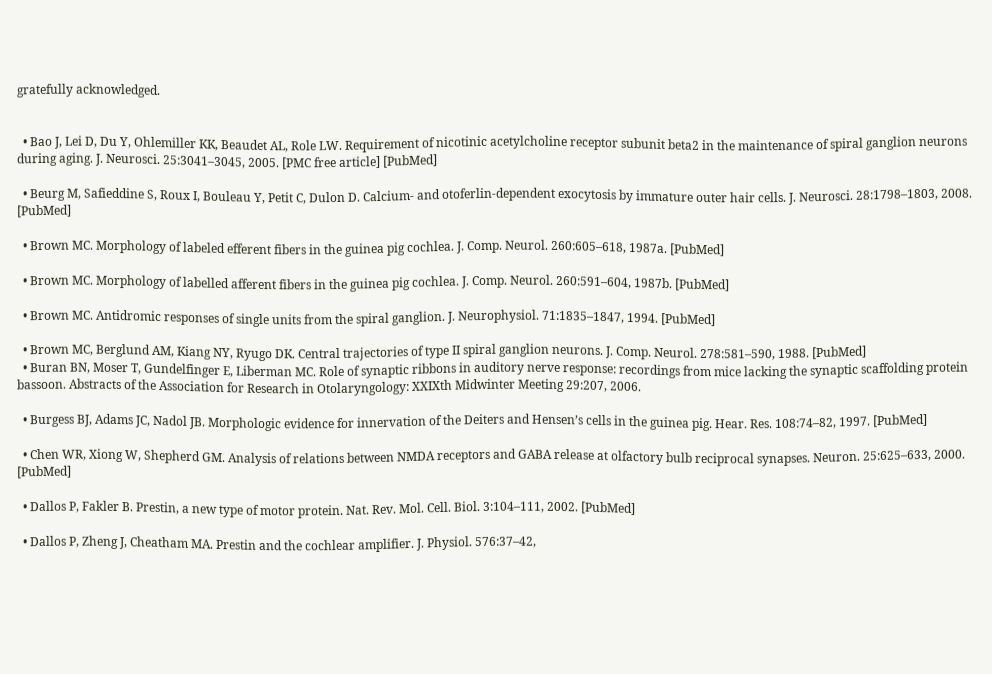gratefully acknowledged.


  • Bao J, Lei D, Du Y, Ohlemiller KK, Beaudet AL, Role LW. Requirement of nicotinic acetylcholine receptor subunit beta2 in the maintenance of spiral ganglion neurons during aging. J. Neurosci. 25:3041–3045, 2005. [PMC free article] [PubMed]

  • Beurg M, Safieddine S, Roux I, Bouleau Y, Petit C, Dulon D. Calcium- and otoferlin-dependent exocytosis by immature outer hair cells. J. Neurosci. 28:1798–1803, 2008. [PubMed]

  • Brown MC. Morphology of labeled efferent fibers in the guinea pig cochlea. J. Comp. Neurol. 260:605–618, 1987a. [PubMed]

  • Brown MC. Morphology of labelled afferent fibers in the guinea pig cochlea. J. Comp. Neurol. 260:591–604, 1987b. [PubMed]

  • Brown MC. Antidromic responses of single units from the spiral ganglion. J. Neurophysiol. 71:1835–1847, 1994. [PubMed]

  • Brown MC, Berglund AM, Kiang NY, Ryugo DK. Central trajectories of type II spiral ganglion neurons. J. Comp. Neurol. 278:581–590, 1988. [PubMed]
  • Buran BN, Moser T, Gundelfinger E, Liberman MC. Role of synaptic ribbons in auditory nerve response: recordings from mice lacking the synaptic scaffolding protein bassoon. Abstracts of the Association for Research in Otolaryngology: XXIXth Midwinter Meeting 29:207, 2006.

  • Burgess BJ, Adams JC, Nadol JB. Morphologic evidence for innervation of the Deiters and Hensen’s cells in the guinea pig. Hear. Res. 108:74–82, 1997. [PubMed]

  • Chen WR, Xiong W, Shepherd GM. Analysis of relations between NMDA receptors and GABA release at olfactory bulb reciprocal synapses. Neuron. 25:625–633, 2000. [PubMed]

  • Dallos P, Fakler B. Prestin, a new type of motor protein. Nat. Rev. Mol. Cell. Biol. 3:104–111, 2002. [PubMed]

  • Dallos P, Zheng J, Cheatham MA. Prestin and the cochlear amplifier. J. Physiol. 576:37–42,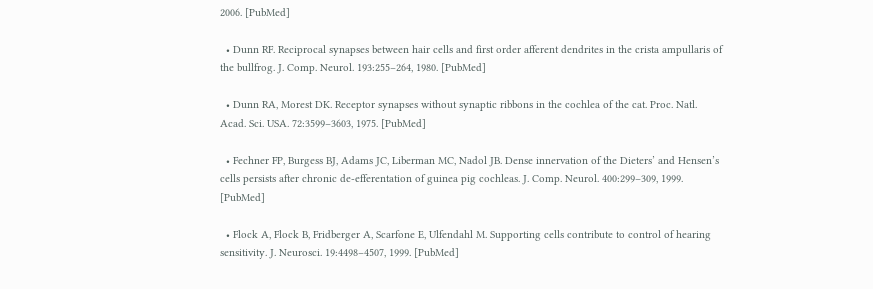2006. [PubMed]

  • Dunn RF. Reciprocal synapses between hair cells and first order afferent dendrites in the crista ampullaris of the bullfrog. J. Comp. Neurol. 193:255–264, 1980. [PubMed]

  • Dunn RA, Morest DK. Receptor synapses without synaptic ribbons in the cochlea of the cat. Proc. Natl. Acad. Sci. USA. 72:3599–3603, 1975. [PubMed]

  • Fechner FP, Burgess BJ, Adams JC, Liberman MC, Nadol JB. Dense innervation of the Dieters’ and Hensen’s cells persists after chronic de-efferentation of guinea pig cochleas. J. Comp. Neurol. 400:299–309, 1999. [PubMed]

  • Flock A, Flock B, Fridberger A, Scarfone E, Ulfendahl M. Supporting cells contribute to control of hearing sensitivity. J. Neurosci. 19:4498–4507, 1999. [PubMed]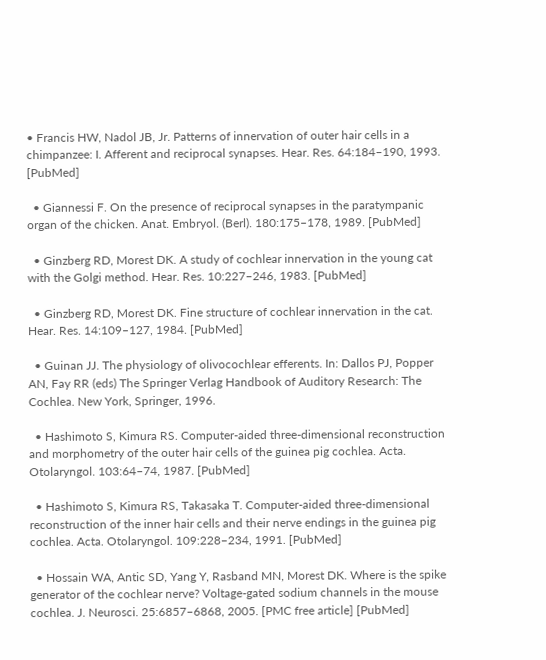• Francis HW, Nadol JB, Jr. Patterns of innervation of outer hair cells in a chimpanzee: I. Afferent and reciprocal synapses. Hear. Res. 64:184–190, 1993. [PubMed]

  • Giannessi F. On the presence of reciprocal synapses in the paratympanic organ of the chicken. Anat. Embryol. (Berl). 180:175–178, 1989. [PubMed]

  • Ginzberg RD, Morest DK. A study of cochlear innervation in the young cat with the Golgi method. Hear. Res. 10:227–246, 1983. [PubMed]

  • Ginzberg RD, Morest DK. Fine structure of cochlear innervation in the cat. Hear. Res. 14:109–127, 1984. [PubMed]

  • Guinan JJ. The physiology of olivocochlear efferents. In: Dallos PJ, Popper AN, Fay RR (eds) The Springer Verlag Handbook of Auditory Research: The Cochlea. New York, Springer, 1996.

  • Hashimoto S, Kimura RS. Computer-aided three-dimensional reconstruction and morphometry of the outer hair cells of the guinea pig cochlea. Acta. Otolaryngol. 103:64–74, 1987. [PubMed]

  • Hashimoto S, Kimura RS, Takasaka T. Computer-aided three-dimensional reconstruction of the inner hair cells and their nerve endings in the guinea pig cochlea. Acta. Otolaryngol. 109:228–234, 1991. [PubMed]

  • Hossain WA, Antic SD, Yang Y, Rasband MN, Morest DK. Where is the spike generator of the cochlear nerve? Voltage-gated sodium channels in the mouse cochlea. J. Neurosci. 25:6857–6868, 2005. [PMC free article] [PubMed]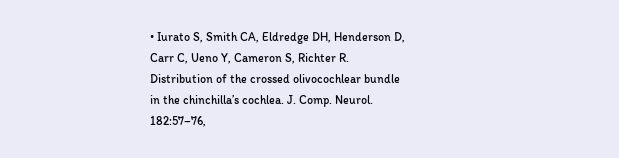• Iurato S, Smith CA, Eldredge DH, Henderson D, Carr C, Ueno Y, Cameron S, Richter R. Distribution of the crossed olivocochlear bundle in the chinchilla’s cochlea. J. Comp. Neurol. 182:57–76,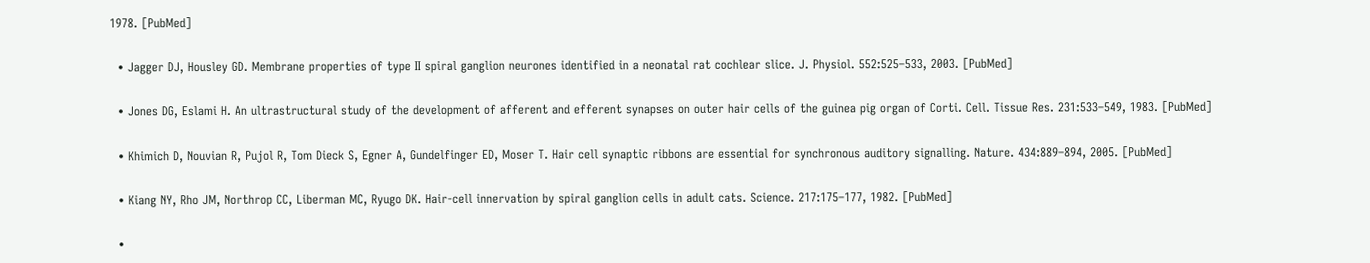1978. [PubMed]

  • Jagger DJ, Housley GD. Membrane properties of type II spiral ganglion neurones identified in a neonatal rat cochlear slice. J. Physiol. 552:525–533, 2003. [PubMed]

  • Jones DG, Eslami H. An ultrastructural study of the development of afferent and efferent synapses on outer hair cells of the guinea pig organ of Corti. Cell. Tissue Res. 231:533–549, 1983. [PubMed]

  • Khimich D, Nouvian R, Pujol R, Tom Dieck S, Egner A, Gundelfinger ED, Moser T. Hair cell synaptic ribbons are essential for synchronous auditory signalling. Nature. 434:889–894, 2005. [PubMed]

  • Kiang NY, Rho JM, Northrop CC, Liberman MC, Ryugo DK. Hair-cell innervation by spiral ganglion cells in adult cats. Science. 217:175–177, 1982. [PubMed]

  •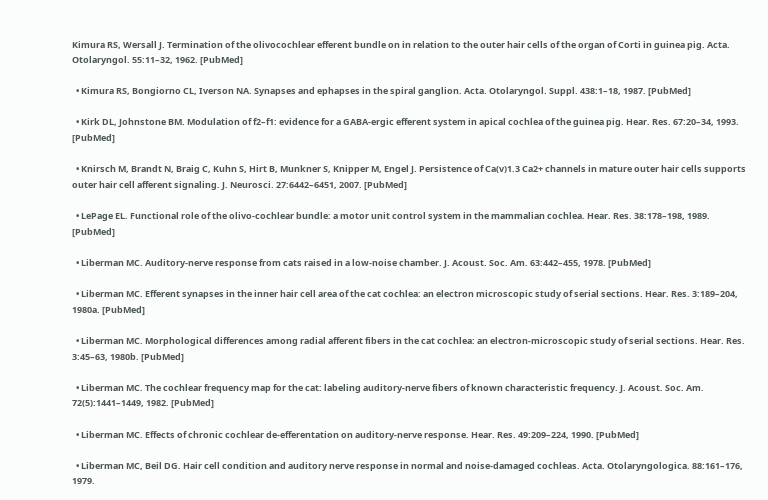Kimura RS, Wersall J. Termination of the olivocochlear efferent bundle on in relation to the outer hair cells of the organ of Corti in guinea pig. Acta. Otolaryngol. 55:11–32, 1962. [PubMed]

  • Kimura RS, Bongiorno CL, Iverson NA. Synapses and ephapses in the spiral ganglion. Acta. Otolaryngol. Suppl. 438:1–18, 1987. [PubMed]

  • Kirk DL, Johnstone BM. Modulation of f2–f1: evidence for a GABA-ergic efferent system in apical cochlea of the guinea pig. Hear. Res. 67:20–34, 1993. [PubMed]

  • Knirsch M, Brandt N, Braig C, Kuhn S, Hirt B, Munkner S, Knipper M, Engel J. Persistence of Ca(v)1.3 Ca2+ channels in mature outer hair cells supports outer hair cell afferent signaling. J. Neurosci. 27:6442–6451, 2007. [PubMed]

  • LePage EL. Functional role of the olivo-cochlear bundle: a motor unit control system in the mammalian cochlea. Hear. Res. 38:178–198, 1989. [PubMed]

  • Liberman MC. Auditory-nerve response from cats raised in a low-noise chamber. J. Acoust. Soc. Am. 63:442–455, 1978. [PubMed]

  • Liberman MC. Efferent synapses in the inner hair cell area of the cat cochlea: an electron microscopic study of serial sections. Hear. Res. 3:189–204, 1980a. [PubMed]

  • Liberman MC. Morphological differences among radial afferent fibers in the cat cochlea: an electron-microscopic study of serial sections. Hear. Res. 3:45–63, 1980b. [PubMed]

  • Liberman MC. The cochlear frequency map for the cat: labeling auditory-nerve fibers of known characteristic frequency. J. Acoust. Soc. Am. 72(5):1441–1449, 1982. [PubMed]

  • Liberman MC. Effects of chronic cochlear de-efferentation on auditory-nerve response. Hear. Res. 49:209–224, 1990. [PubMed]

  • Liberman MC, Beil DG. Hair cell condition and auditory nerve response in normal and noise-damaged cochleas. Acta. Otolaryngologica. 88:161–176, 1979.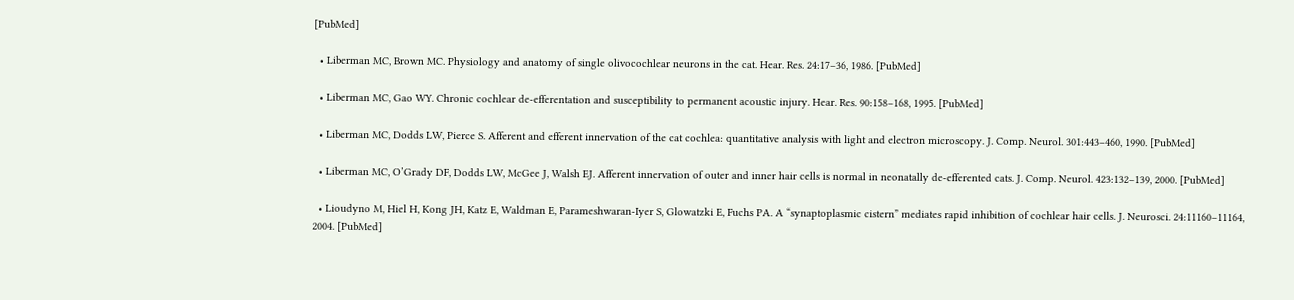[PubMed]

  • Liberman MC, Brown MC. Physiology and anatomy of single olivocochlear neurons in the cat. Hear. Res. 24:17–36, 1986. [PubMed]

  • Liberman MC, Gao WY. Chronic cochlear de-efferentation and susceptibility to permanent acoustic injury. Hear. Res. 90:158–168, 1995. [PubMed]

  • Liberman MC, Dodds LW, Pierce S. Afferent and efferent innervation of the cat cochlea: quantitative analysis with light and electron microscopy. J. Comp. Neurol. 301:443–460, 1990. [PubMed]

  • Liberman MC, O’Grady DF, Dodds LW, McGee J, Walsh EJ. Afferent innervation of outer and inner hair cells is normal in neonatally de-efferented cats. J. Comp. Neurol. 423:132–139, 2000. [PubMed]

  • Lioudyno M, Hiel H, Kong JH, Katz E, Waldman E, Parameshwaran-Iyer S, Glowatzki E, Fuchs PA. A “synaptoplasmic cistern” mediates rapid inhibition of cochlear hair cells. J. Neurosci. 24:11160–11164, 2004. [PubMed]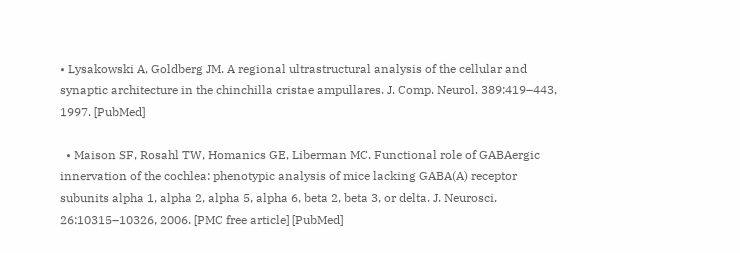• Lysakowski A, Goldberg JM. A regional ultrastructural analysis of the cellular and synaptic architecture in the chinchilla cristae ampullares. J. Comp. Neurol. 389:419–443, 1997. [PubMed]

  • Maison SF, Rosahl TW, Homanics GE, Liberman MC. Functional role of GABAergic innervation of the cochlea: phenotypic analysis of mice lacking GABA(A) receptor subunits alpha 1, alpha 2, alpha 5, alpha 6, beta 2, beta 3, or delta. J. Neurosci. 26:10315–10326, 2006. [PMC free article] [PubMed]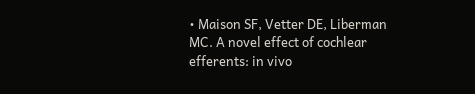• Maison SF, Vetter DE, Liberman MC. A novel effect of cochlear efferents: in vivo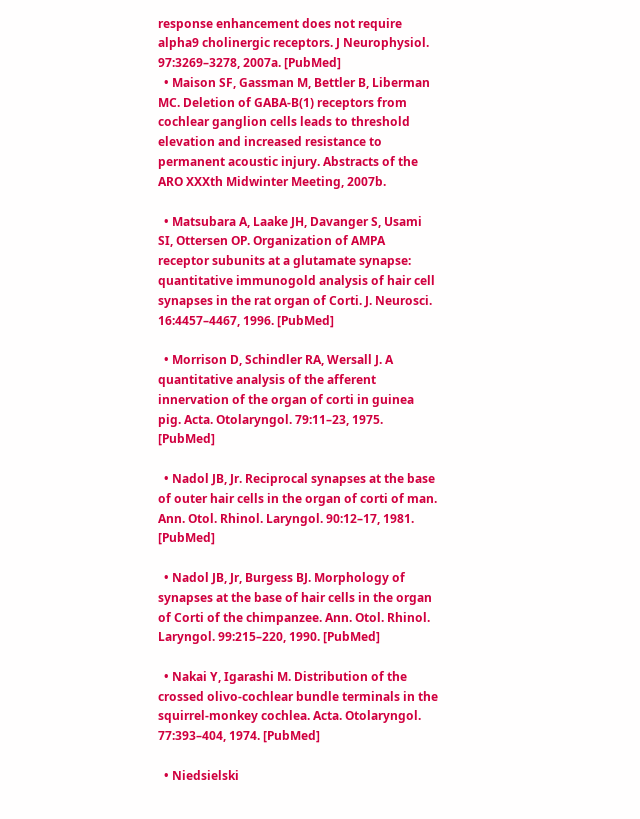response enhancement does not require alpha9 cholinergic receptors. J Neurophysiol. 97:3269–3278, 2007a. [PubMed]
  • Maison SF, Gassman M, Bettler B, Liberman MC. Deletion of GABA-B(1) receptors from cochlear ganglion cells leads to threshold elevation and increased resistance to permanent acoustic injury. Abstracts of the ARO XXXth Midwinter Meeting, 2007b.

  • Matsubara A, Laake JH, Davanger S, Usami SI, Ottersen OP. Organization of AMPA receptor subunits at a glutamate synapse: quantitative immunogold analysis of hair cell synapses in the rat organ of Corti. J. Neurosci. 16:4457–4467, 1996. [PubMed]

  • Morrison D, Schindler RA, Wersall J. A quantitative analysis of the afferent innervation of the organ of corti in guinea pig. Acta. Otolaryngol. 79:11–23, 1975. [PubMed]

  • Nadol JB, Jr. Reciprocal synapses at the base of outer hair cells in the organ of corti of man. Ann. Otol. Rhinol. Laryngol. 90:12–17, 1981. [PubMed]

  • Nadol JB, Jr, Burgess BJ. Morphology of synapses at the base of hair cells in the organ of Corti of the chimpanzee. Ann. Otol. Rhinol. Laryngol. 99:215–220, 1990. [PubMed]

  • Nakai Y, Igarashi M. Distribution of the crossed olivo-cochlear bundle terminals in the squirrel-monkey cochlea. Acta. Otolaryngol. 77:393–404, 1974. [PubMed]

  • Niedsielski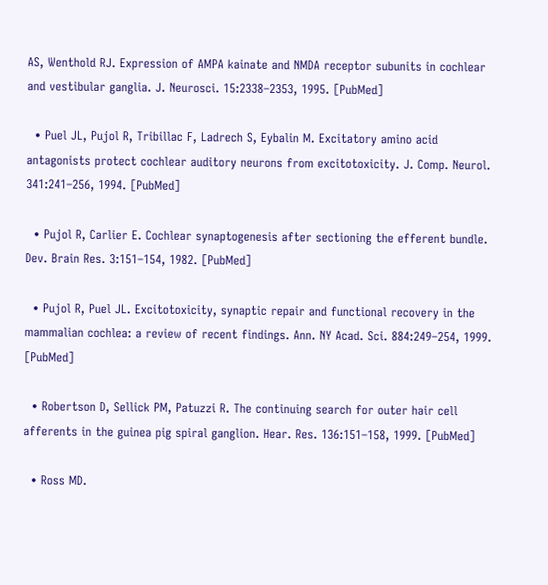AS, Wenthold RJ. Expression of AMPA kainate and NMDA receptor subunits in cochlear and vestibular ganglia. J. Neurosci. 15:2338–2353, 1995. [PubMed]

  • Puel JL, Pujol R, Tribillac F, Ladrech S, Eybalin M. Excitatory amino acid antagonists protect cochlear auditory neurons from excitotoxicity. J. Comp. Neurol. 341:241–256, 1994. [PubMed]

  • Pujol R, Carlier E. Cochlear synaptogenesis after sectioning the efferent bundle. Dev. Brain Res. 3:151–154, 1982. [PubMed]

  • Pujol R, Puel JL. Excitotoxicity, synaptic repair and functional recovery in the mammalian cochlea: a review of recent findings. Ann. NY Acad. Sci. 884:249–254, 1999. [PubMed]

  • Robertson D, Sellick PM, Patuzzi R. The continuing search for outer hair cell afferents in the guinea pig spiral ganglion. Hear. Res. 136:151–158, 1999. [PubMed]

  • Ross MD.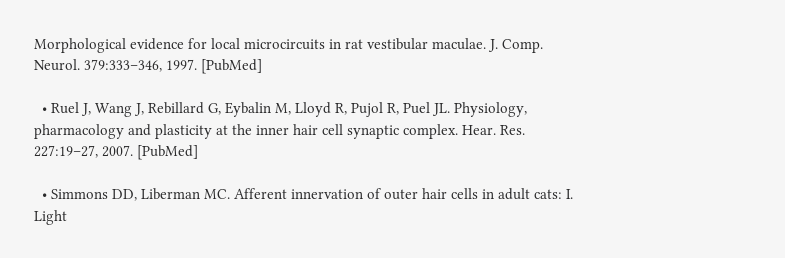Morphological evidence for local microcircuits in rat vestibular maculae. J. Comp. Neurol. 379:333–346, 1997. [PubMed]

  • Ruel J, Wang J, Rebillard G, Eybalin M, Lloyd R, Pujol R, Puel JL. Physiology, pharmacology and plasticity at the inner hair cell synaptic complex. Hear. Res. 227:19–27, 2007. [PubMed]

  • Simmons DD, Liberman MC. Afferent innervation of outer hair cells in adult cats: I. Light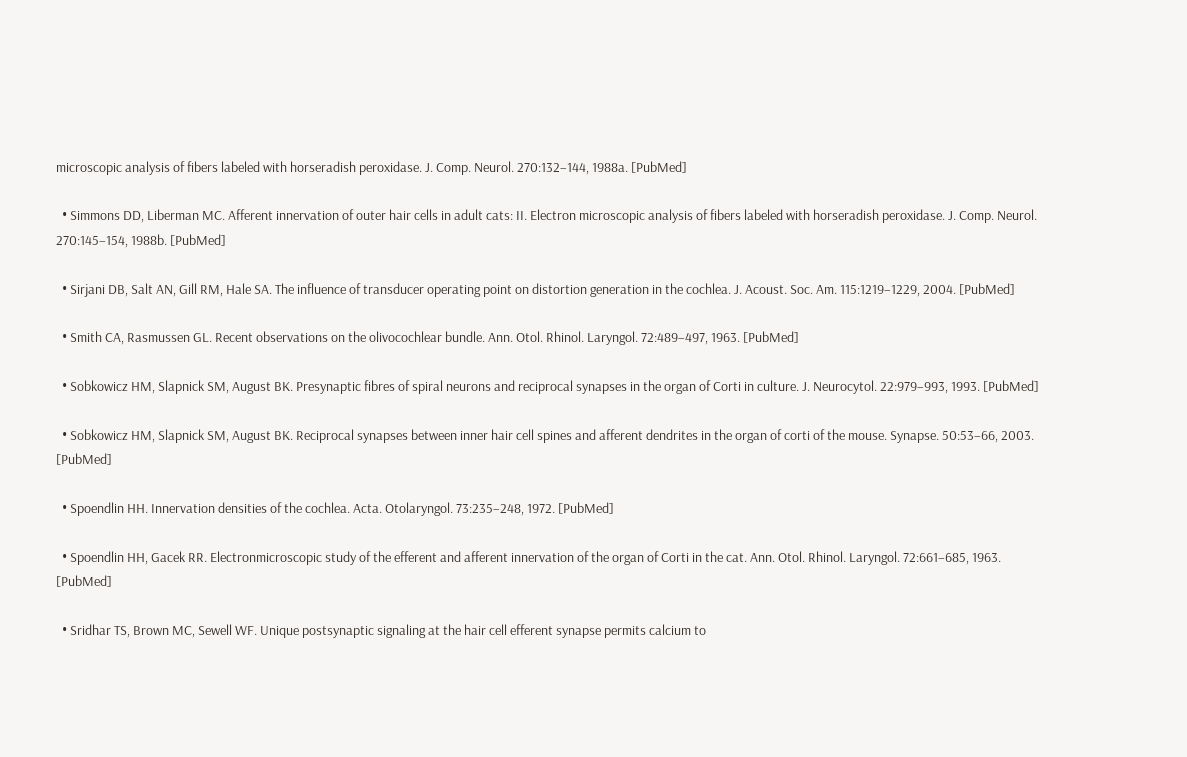microscopic analysis of fibers labeled with horseradish peroxidase. J. Comp. Neurol. 270:132–144, 1988a. [PubMed]

  • Simmons DD, Liberman MC. Afferent innervation of outer hair cells in adult cats: II. Electron microscopic analysis of fibers labeled with horseradish peroxidase. J. Comp. Neurol. 270:145–154, 1988b. [PubMed]

  • Sirjani DB, Salt AN, Gill RM, Hale SA. The influence of transducer operating point on distortion generation in the cochlea. J. Acoust. Soc. Am. 115:1219–1229, 2004. [PubMed]

  • Smith CA, Rasmussen GL. Recent observations on the olivocochlear bundle. Ann. Otol. Rhinol. Laryngol. 72:489–497, 1963. [PubMed]

  • Sobkowicz HM, Slapnick SM, August BK. Presynaptic fibres of spiral neurons and reciprocal synapses in the organ of Corti in culture. J. Neurocytol. 22:979–993, 1993. [PubMed]

  • Sobkowicz HM, Slapnick SM, August BK. Reciprocal synapses between inner hair cell spines and afferent dendrites in the organ of corti of the mouse. Synapse. 50:53–66, 2003. [PubMed]

  • Spoendlin HH. Innervation densities of the cochlea. Acta. Otolaryngol. 73:235–248, 1972. [PubMed]

  • Spoendlin HH, Gacek RR. Electronmicroscopic study of the efferent and afferent innervation of the organ of Corti in the cat. Ann. Otol. Rhinol. Laryngol. 72:661–685, 1963. [PubMed]

  • Sridhar TS, Brown MC, Sewell WF. Unique postsynaptic signaling at the hair cell efferent synapse permits calcium to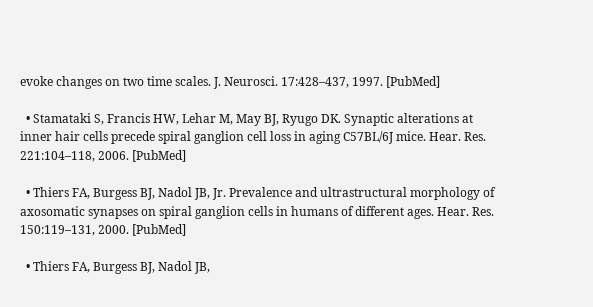evoke changes on two time scales. J. Neurosci. 17:428–437, 1997. [PubMed]

  • Stamataki S, Francis HW, Lehar M, May BJ, Ryugo DK. Synaptic alterations at inner hair cells precede spiral ganglion cell loss in aging C57BL/6J mice. Hear. Res. 221:104–118, 2006. [PubMed]

  • Thiers FA, Burgess BJ, Nadol JB, Jr. Prevalence and ultrastructural morphology of axosomatic synapses on spiral ganglion cells in humans of different ages. Hear. Res. 150:119–131, 2000. [PubMed]

  • Thiers FA, Burgess BJ, Nadol JB,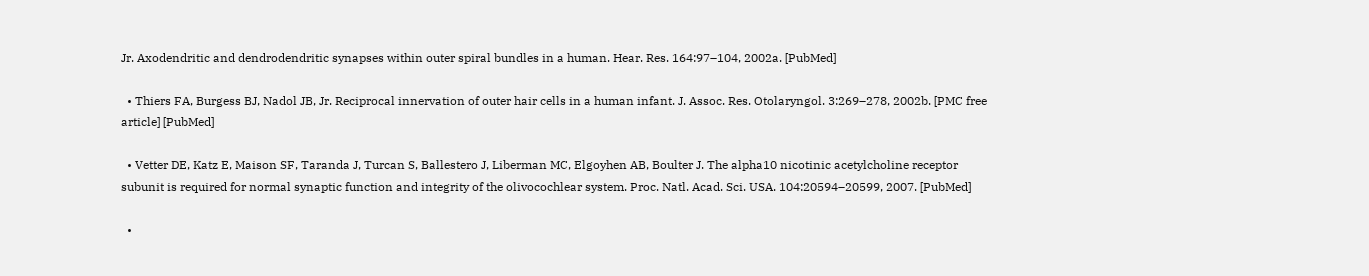Jr. Axodendritic and dendrodendritic synapses within outer spiral bundles in a human. Hear. Res. 164:97–104, 2002a. [PubMed]

  • Thiers FA, Burgess BJ, Nadol JB, Jr. Reciprocal innervation of outer hair cells in a human infant. J. Assoc. Res. Otolaryngol. 3:269–278, 2002b. [PMC free article] [PubMed]

  • Vetter DE, Katz E, Maison SF, Taranda J, Turcan S, Ballestero J, Liberman MC, Elgoyhen AB, Boulter J. The alpha10 nicotinic acetylcholine receptor subunit is required for normal synaptic function and integrity of the olivocochlear system. Proc. Natl. Acad. Sci. USA. 104:20594–20599, 2007. [PubMed]

  •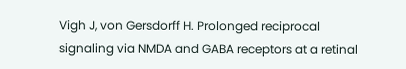Vigh J, von Gersdorff H. Prolonged reciprocal signaling via NMDA and GABA receptors at a retinal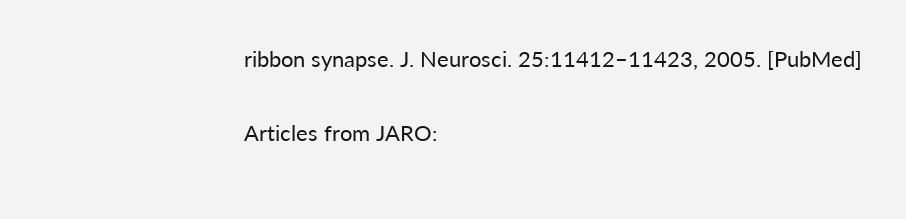ribbon synapse. J. Neurosci. 25:11412–11423, 2005. [PubMed]

Articles from JARO: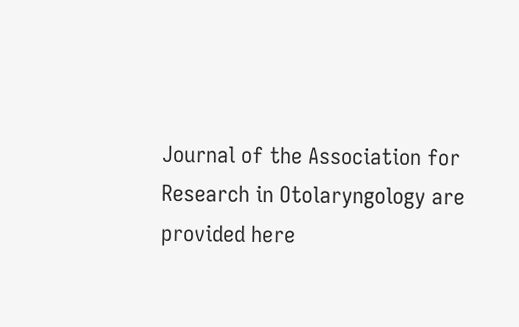Journal of the Association for Research in Otolaryngology are provided here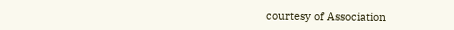courtesy of Association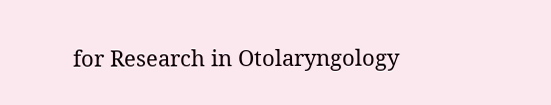for Research in Otolaryngology